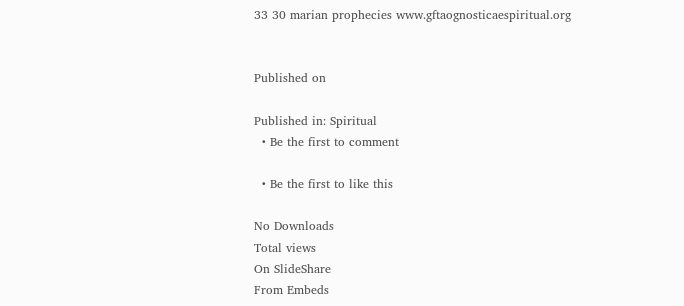33 30 marian prophecies www.gftaognosticaespiritual.org


Published on

Published in: Spiritual
  • Be the first to comment

  • Be the first to like this

No Downloads
Total views
On SlideShare
From Embeds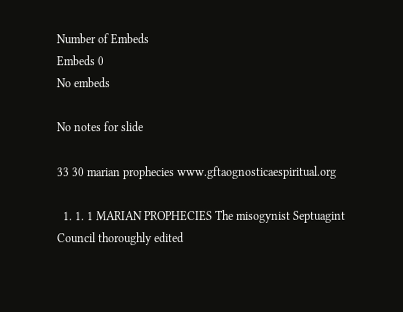Number of Embeds
Embeds 0
No embeds

No notes for slide

33 30 marian prophecies www.gftaognosticaespiritual.org

  1. 1. 1 MARIAN PROPHECIES The misogynist Septuagint Council thoroughly edited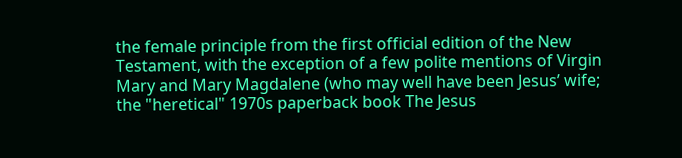the female principle from the first official edition of the New Testament, with the exception of a few polite mentions of Virgin Mary and Mary Magdalene (who may well have been Jesus’ wife; the "heretical" 1970s paperback book The Jesus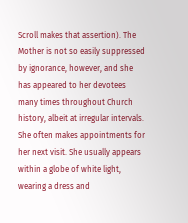Scroll makes that assertion). The Mother is not so easily suppressed by ignorance, however, and she has appeared to her devotees many times throughout Church history, albeit at irregular intervals. She often makes appointments for her next visit. She usually appears within a globe of white light, wearing a dress and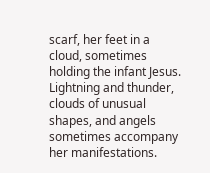scarf, her feet in a cloud, sometimes holding the infant Jesus. Lightning and thunder, clouds of unusual shapes, and angels sometimes accompany her manifestations.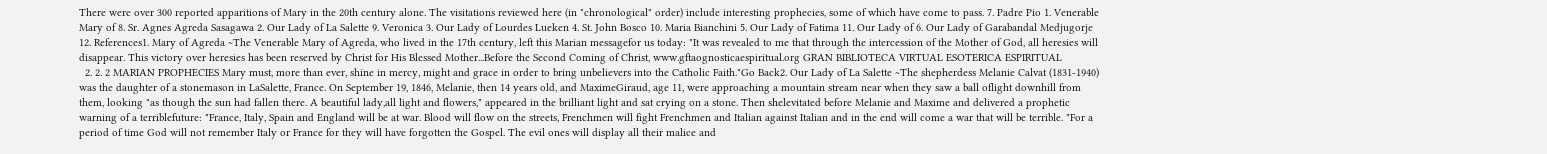There were over 300 reported apparitions of Mary in the 20th century alone. The visitations reviewed here (in "chronological" order) include interesting prophecies, some of which have come to pass. 7. Padre Pio 1. Venerable Mary of 8. Sr. Agnes Agreda Sasagawa 2. Our Lady of La Salette 9. Veronica 3. Our Lady of Lourdes Lueken 4. St. John Bosco 10. Maria Bianchini 5. Our Lady of Fatima 11. Our Lady of 6. Our Lady of Garabandal Medjugorje 12. References1. Mary of Agreda ~The Venerable Mary of Agreda, who lived in the 17th century, left this Marian messagefor us today: "It was revealed to me that through the intercession of the Mother of God, all heresies will disappear. This victory over heresies has been reserved by Christ for His Blessed Mother...Before the Second Coming of Christ, www.gftaognosticaespiritual.org GRAN BIBLIOTECA VIRTUAL ESOTERICA ESPIRITUAL
  2. 2. 2 MARIAN PROPHECIES Mary must, more than ever, shine in mercy, might and grace in order to bring unbelievers into the Catholic Faith."Go Back2. Our Lady of La Salette ~The shepherdess Melanie Calvat (1831-1940) was the daughter of a stonemason in LaSalette, France. On September 19, 1846, Melanie, then 14 years old, and MaximeGiraud, age 11, were approaching a mountain stream near when they saw a ball oflight downhill from them, looking "as though the sun had fallen there. A beautiful lady,all light and flowers," appeared in the brilliant light and sat crying on a stone. Then shelevitated before Melanie and Maxime and delivered a prophetic warning of a terriblefuture: "France, Italy, Spain and England will be at war. Blood will flow on the streets, Frenchmen will fight Frenchmen and Italian against Italian and in the end will come a war that will be terrible. "For a period of time God will not remember Italy or France for they will have forgotten the Gospel. The evil ones will display all their malice and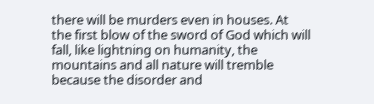there will be murders even in houses. At the first blow of the sword of God which will fall, like lightning on humanity, the mountains and all nature will tremble because the disorder and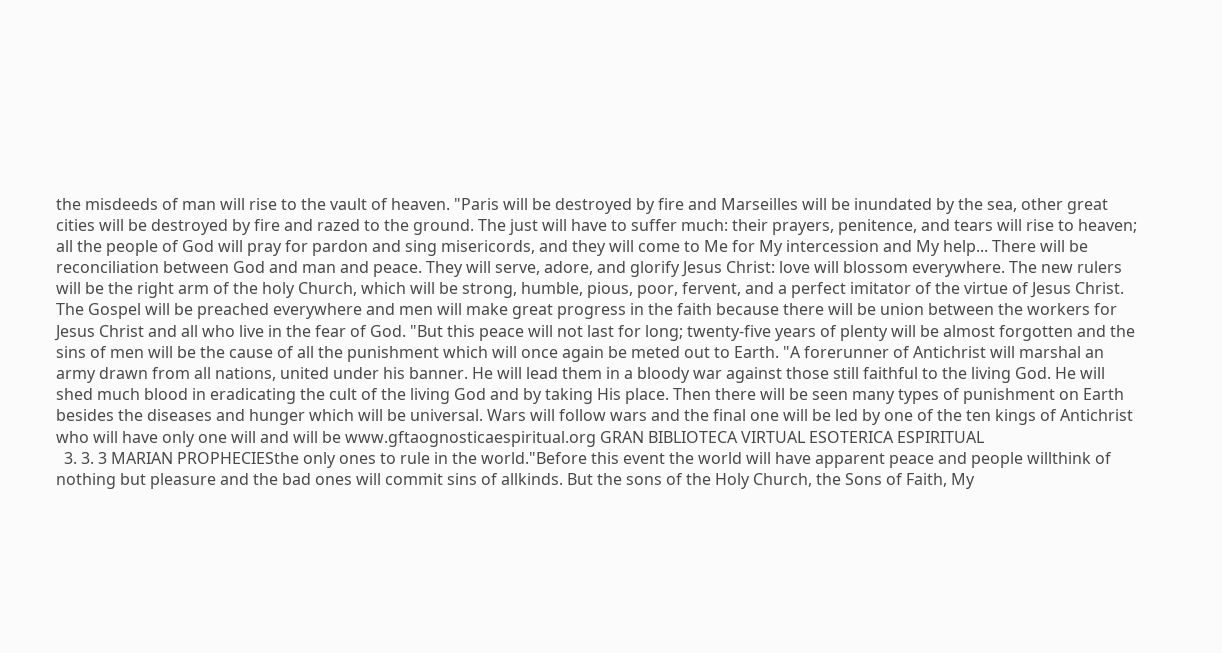the misdeeds of man will rise to the vault of heaven. "Paris will be destroyed by fire and Marseilles will be inundated by the sea, other great cities will be destroyed by fire and razed to the ground. The just will have to suffer much: their prayers, penitence, and tears will rise to heaven; all the people of God will pray for pardon and sing misericords, and they will come to Me for My intercession and My help... There will be reconciliation between God and man and peace. They will serve, adore, and glorify Jesus Christ: love will blossom everywhere. The new rulers will be the right arm of the holy Church, which will be strong, humble, pious, poor, fervent, and a perfect imitator of the virtue of Jesus Christ. The Gospel will be preached everywhere and men will make great progress in the faith because there will be union between the workers for Jesus Christ and all who live in the fear of God. "But this peace will not last for long; twenty-five years of plenty will be almost forgotten and the sins of men will be the cause of all the punishment which will once again be meted out to Earth. "A forerunner of Antichrist will marshal an army drawn from all nations, united under his banner. He will lead them in a bloody war against those still faithful to the living God. He will shed much blood in eradicating the cult of the living God and by taking His place. Then there will be seen many types of punishment on Earth besides the diseases and hunger which will be universal. Wars will follow wars and the final one will be led by one of the ten kings of Antichrist who will have only one will and will be www.gftaognosticaespiritual.org GRAN BIBLIOTECA VIRTUAL ESOTERICA ESPIRITUAL
  3. 3. 3 MARIAN PROPHECIESthe only ones to rule in the world."Before this event the world will have apparent peace and people willthink of nothing but pleasure and the bad ones will commit sins of allkinds. But the sons of the Holy Church, the Sons of Faith, My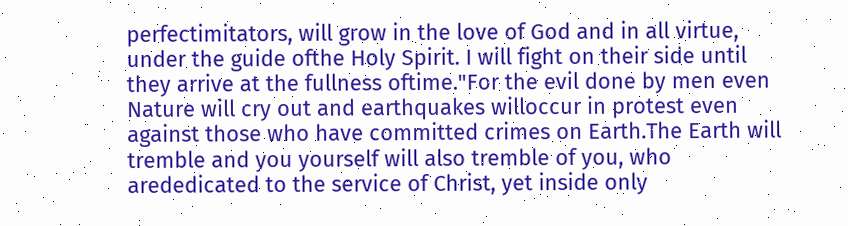perfectimitators, will grow in the love of God and in all virtue, under the guide ofthe Holy Spirit. I will fight on their side until they arrive at the fullness oftime."For the evil done by men even Nature will cry out and earthquakes willoccur in protest even against those who have committed crimes on Earth.The Earth will tremble and you yourself will also tremble of you, who arededicated to the service of Christ, yet inside only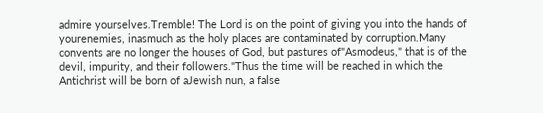admire yourselves.Tremble! The Lord is on the point of giving you into the hands of yourenemies, inasmuch as the holy places are contaminated by corruption.Many convents are no longer the houses of God, but pastures of"Asmodeus," that is of the devil, impurity, and their followers."Thus the time will be reached in which the Antichrist will be born of aJewish nun, a false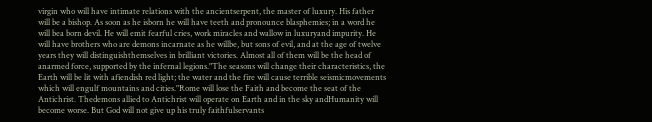virgin who will have intimate relations with the ancientserpent, the master of luxury. His father will be a bishop. As soon as he isborn he will have teeth and pronounce blasphemies; in a word he will bea born devil. He will emit fearful cries, work miracles and wallow in luxuryand impurity. He will have brothers who are demons incarnate as he willbe, but sons of evil, and at the age of twelve years they will distinguishthemselves in brilliant victories. Almost all of them will be the head of anarmed force, supported by the infernal legions."The seasons will change their characteristics, the Earth will be lit with afiendish red light; the water and the fire will cause terrible seismicmovements which will engulf mountains and cities."Rome will lose the Faith and become the seat of the Antichrist. Thedemons allied to Antichrist will operate on Earth and in the sky andHumanity will become worse. But God will not give up his truly faithfulservants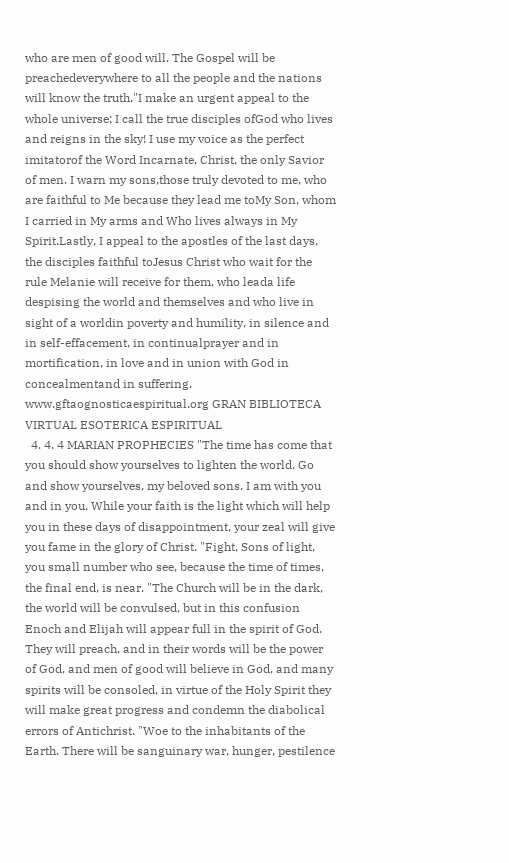who are men of good will. The Gospel will be preachedeverywhere to all the people and the nations will know the truth."I make an urgent appeal to the whole universe; I call the true disciples ofGod who lives and reigns in the sky! I use my voice as the perfect imitatorof the Word Incarnate, Christ, the only Savior of men. I warn my sons,those truly devoted to me, who are faithful to Me because they lead me toMy Son, whom I carried in My arms and Who lives always in My Spirit.Lastly, I appeal to the apostles of the last days, the disciples faithful toJesus Christ who wait for the rule Melanie will receive for them, who leada life despising the world and themselves and who live in sight of a worldin poverty and humility, in silence and in self-effacement, in continualprayer and in mortification, in love and in union with God in concealmentand in suffering. www.gftaognosticaespiritual.org GRAN BIBLIOTECA VIRTUAL ESOTERICA ESPIRITUAL
  4. 4. 4 MARIAN PROPHECIES "The time has come that you should show yourselves to lighten the world. Go and show yourselves, my beloved sons. I am with you and in you. While your faith is the light which will help you in these days of disappointment, your zeal will give you fame in the glory of Christ. "Fight, Sons of light, you small number who see, because the time of times, the final end, is near. "The Church will be in the dark, the world will be convulsed, but in this confusion Enoch and Elijah will appear full in the spirit of God. They will preach, and in their words will be the power of God, and men of good will believe in God, and many spirits will be consoled, in virtue of the Holy Spirit they will make great progress and condemn the diabolical errors of Antichrist. "Woe to the inhabitants of the Earth. There will be sanguinary war, hunger, pestilence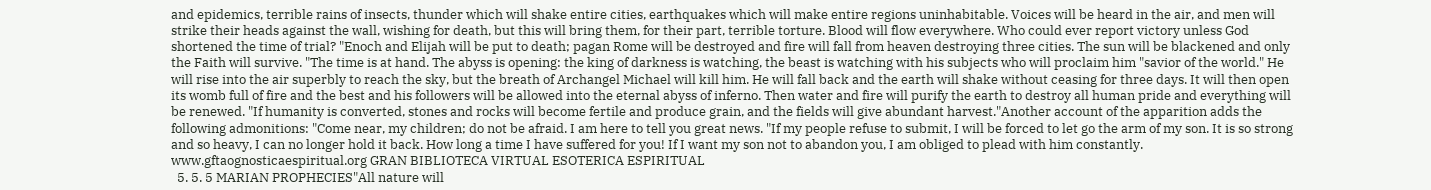and epidemics, terrible rains of insects, thunder which will shake entire cities, earthquakes which will make entire regions uninhabitable. Voices will be heard in the air, and men will strike their heads against the wall, wishing for death, but this will bring them, for their part, terrible torture. Blood will flow everywhere. Who could ever report victory unless God shortened the time of trial? "Enoch and Elijah will be put to death; pagan Rome will be destroyed and fire will fall from heaven destroying three cities. The sun will be blackened and only the Faith will survive. "The time is at hand. The abyss is opening: the king of darkness is watching, the beast is watching with his subjects who will proclaim him "savior of the world." He will rise into the air superbly to reach the sky, but the breath of Archangel Michael will kill him. He will fall back and the earth will shake without ceasing for three days. It will then open its womb full of fire and the best and his followers will be allowed into the eternal abyss of inferno. Then water and fire will purify the earth to destroy all human pride and everything will be renewed. "If humanity is converted, stones and rocks will become fertile and produce grain, and the fields will give abundant harvest."Another account of the apparition adds the following admonitions: "Come near, my children; do not be afraid. I am here to tell you great news. "If my people refuse to submit, I will be forced to let go the arm of my son. It is so strong and so heavy, I can no longer hold it back. How long a time I have suffered for you! If I want my son not to abandon you, I am obliged to plead with him constantly. www.gftaognosticaespiritual.org GRAN BIBLIOTECA VIRTUAL ESOTERICA ESPIRITUAL
  5. 5. 5 MARIAN PROPHECIES"All nature will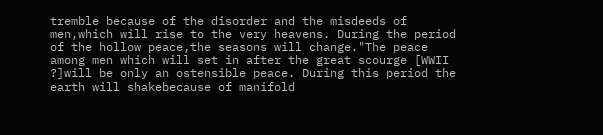tremble because of the disorder and the misdeeds of men,which will rise to the very heavens. During the period of the hollow peace,the seasons will change."The peace among men which will set in after the great scourge [WWII ?]will be only an ostensible peace. During this period the earth will shakebecause of manifold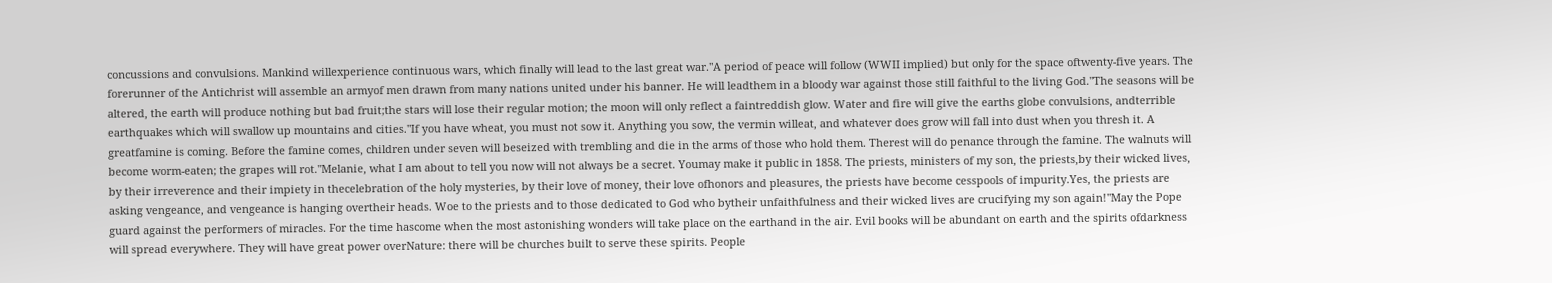concussions and convulsions. Mankind willexperience continuous wars, which finally will lead to the last great war."A period of peace will follow (WWII implied) but only for the space oftwenty-five years. The forerunner of the Antichrist will assemble an armyof men drawn from many nations united under his banner. He will leadthem in a bloody war against those still faithful to the living God."The seasons will be altered, the earth will produce nothing but bad fruit;the stars will lose their regular motion; the moon will only reflect a faintreddish glow. Water and fire will give the earths globe convulsions, andterrible earthquakes which will swallow up mountains and cities."If you have wheat, you must not sow it. Anything you sow, the vermin willeat, and whatever does grow will fall into dust when you thresh it. A greatfamine is coming. Before the famine comes, children under seven will beseized with trembling and die in the arms of those who hold them. Therest will do penance through the famine. The walnuts will become worm-eaten; the grapes will rot."Melanie, what I am about to tell you now will not always be a secret. Youmay make it public in 1858. The priests, ministers of my son, the priests,by their wicked lives, by their irreverence and their impiety in thecelebration of the holy mysteries, by their love of money, their love ofhonors and pleasures, the priests have become cesspools of impurity.Yes, the priests are asking vengeance, and vengeance is hanging overtheir heads. Woe to the priests and to those dedicated to God who bytheir unfaithfulness and their wicked lives are crucifying my son again!"May the Pope guard against the performers of miracles. For the time hascome when the most astonishing wonders will take place on the earthand in the air. Evil books will be abundant on earth and the spirits ofdarkness will spread everywhere. They will have great power overNature: there will be churches built to serve these spirits. People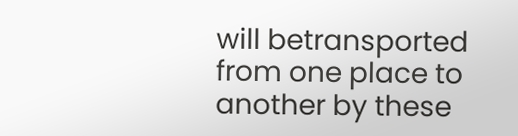will betransported from one place to another by these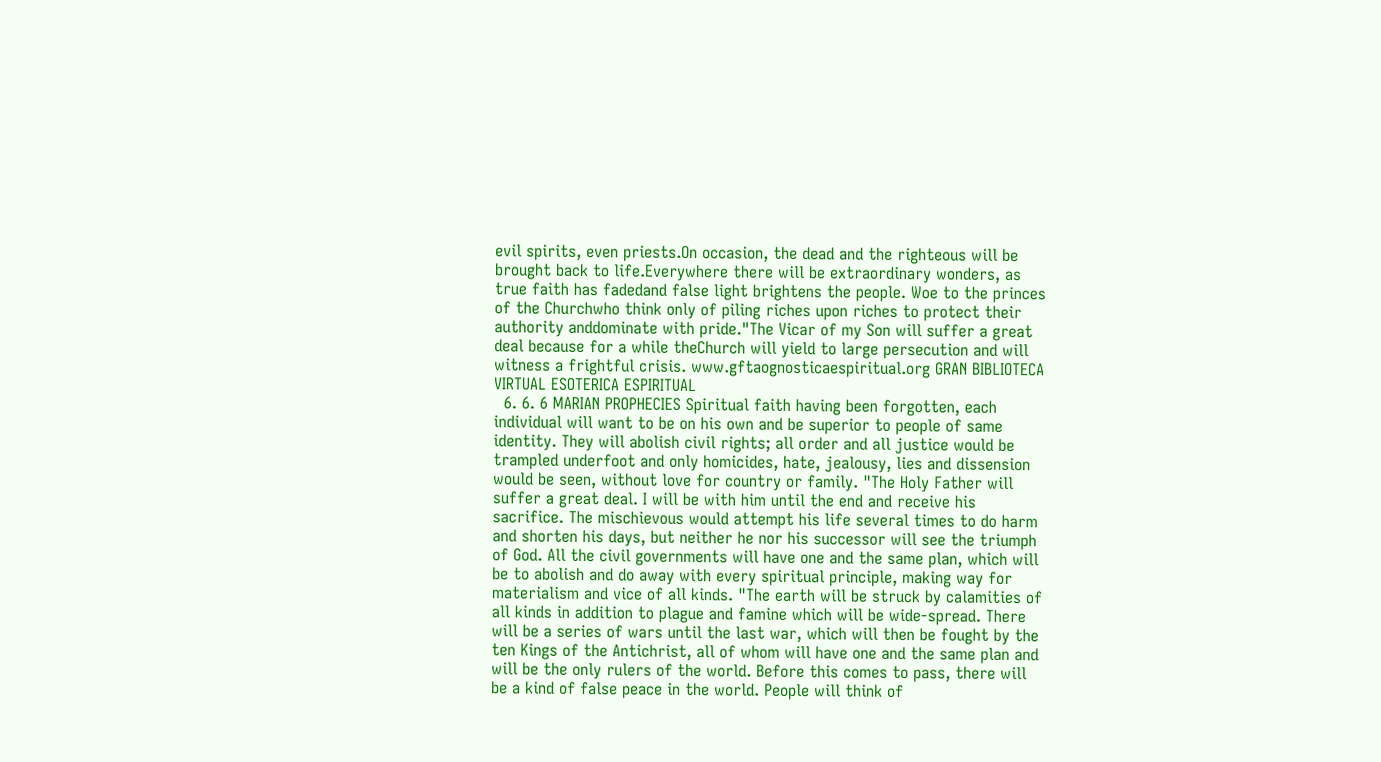evil spirits, even priests.On occasion, the dead and the righteous will be brought back to life.Everywhere there will be extraordinary wonders, as true faith has fadedand false light brightens the people. Woe to the princes of the Churchwho think only of piling riches upon riches to protect their authority anddominate with pride."The Vicar of my Son will suffer a great deal because for a while theChurch will yield to large persecution and will witness a frightful crisis. www.gftaognosticaespiritual.org GRAN BIBLIOTECA VIRTUAL ESOTERICA ESPIRITUAL
  6. 6. 6 MARIAN PROPHECIES Spiritual faith having been forgotten, each individual will want to be on his own and be superior to people of same identity. They will abolish civil rights; all order and all justice would be trampled underfoot and only homicides, hate, jealousy, lies and dissension would be seen, without love for country or family. "The Holy Father will suffer a great deal. I will be with him until the end and receive his sacrifice. The mischievous would attempt his life several times to do harm and shorten his days, but neither he nor his successor will see the triumph of God. All the civil governments will have one and the same plan, which will be to abolish and do away with every spiritual principle, making way for materialism and vice of all kinds. "The earth will be struck by calamities of all kinds in addition to plague and famine which will be wide-spread. There will be a series of wars until the last war, which will then be fought by the ten Kings of the Antichrist, all of whom will have one and the same plan and will be the only rulers of the world. Before this comes to pass, there will be a kind of false peace in the world. People will think of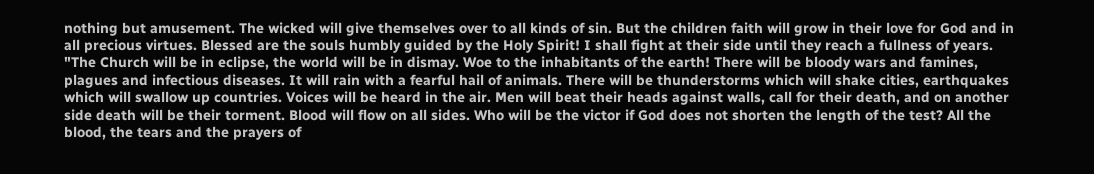nothing but amusement. The wicked will give themselves over to all kinds of sin. But the children faith will grow in their love for God and in all precious virtues. Blessed are the souls humbly guided by the Holy Spirit! I shall fight at their side until they reach a fullness of years. "The Church will be in eclipse, the world will be in dismay. Woe to the inhabitants of the earth! There will be bloody wars and famines, plagues and infectious diseases. It will rain with a fearful hail of animals. There will be thunderstorms which will shake cities, earthquakes which will swallow up countries. Voices will be heard in the air. Men will beat their heads against walls, call for their death, and on another side death will be their torment. Blood will flow on all sides. Who will be the victor if God does not shorten the length of the test? All the blood, the tears and the prayers of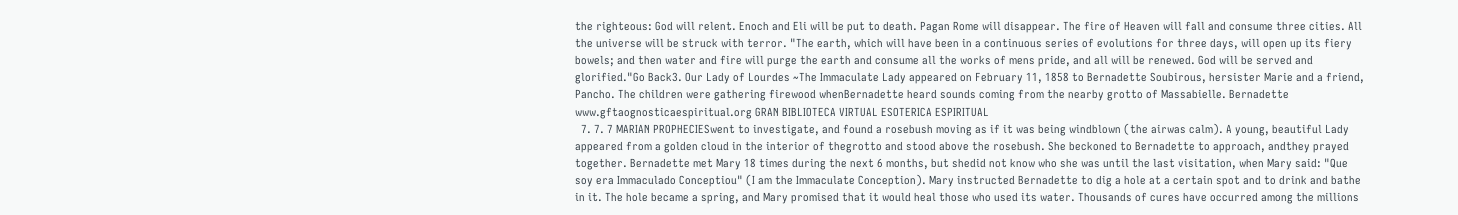the righteous: God will relent. Enoch and Eli will be put to death. Pagan Rome will disappear. The fire of Heaven will fall and consume three cities. All the universe will be struck with terror. "The earth, which will have been in a continuous series of evolutions for three days, will open up its fiery bowels; and then water and fire will purge the earth and consume all the works of mens pride, and all will be renewed. God will be served and glorified."Go Back3. Our Lady of Lourdes ~The Immaculate Lady appeared on February 11, 1858 to Bernadette Soubirous, hersister Marie and a friend, Pancho. The children were gathering firewood whenBernadette heard sounds coming from the nearby grotto of Massabielle. Bernadette www.gftaognosticaespiritual.org GRAN BIBLIOTECA VIRTUAL ESOTERICA ESPIRITUAL
  7. 7. 7 MARIAN PROPHECIESwent to investigate, and found a rosebush moving as if it was being windblown (the airwas calm). A young, beautiful Lady appeared from a golden cloud in the interior of thegrotto and stood above the rosebush. She beckoned to Bernadette to approach, andthey prayed together. Bernadette met Mary 18 times during the next 6 months, but shedid not know who she was until the last visitation, when Mary said: "Que soy era Immaculado Conceptiou" (I am the Immaculate Conception). Mary instructed Bernadette to dig a hole at a certain spot and to drink and bathe in it. The hole became a spring, and Mary promised that it would heal those who used its water. Thousands of cures have occurred among the millions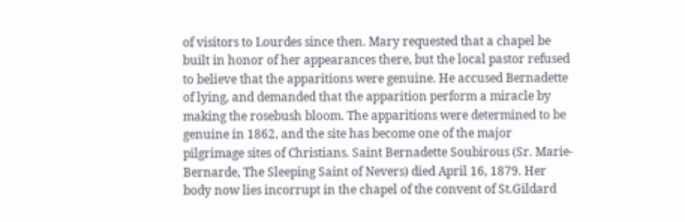of visitors to Lourdes since then. Mary requested that a chapel be built in honor of her appearances there, but the local pastor refused to believe that the apparitions were genuine. He accused Bernadette of lying, and demanded that the apparition perform a miracle by making the rosebush bloom. The apparitions were determined to be genuine in 1862, and the site has become one of the major pilgrimage sites of Christians. Saint Bernadette Soubirous (Sr. Marie-Bernarde, The Sleeping Saint of Nevers) died April 16, 1879. Her body now lies incorrupt in the chapel of the convent of St.Gildard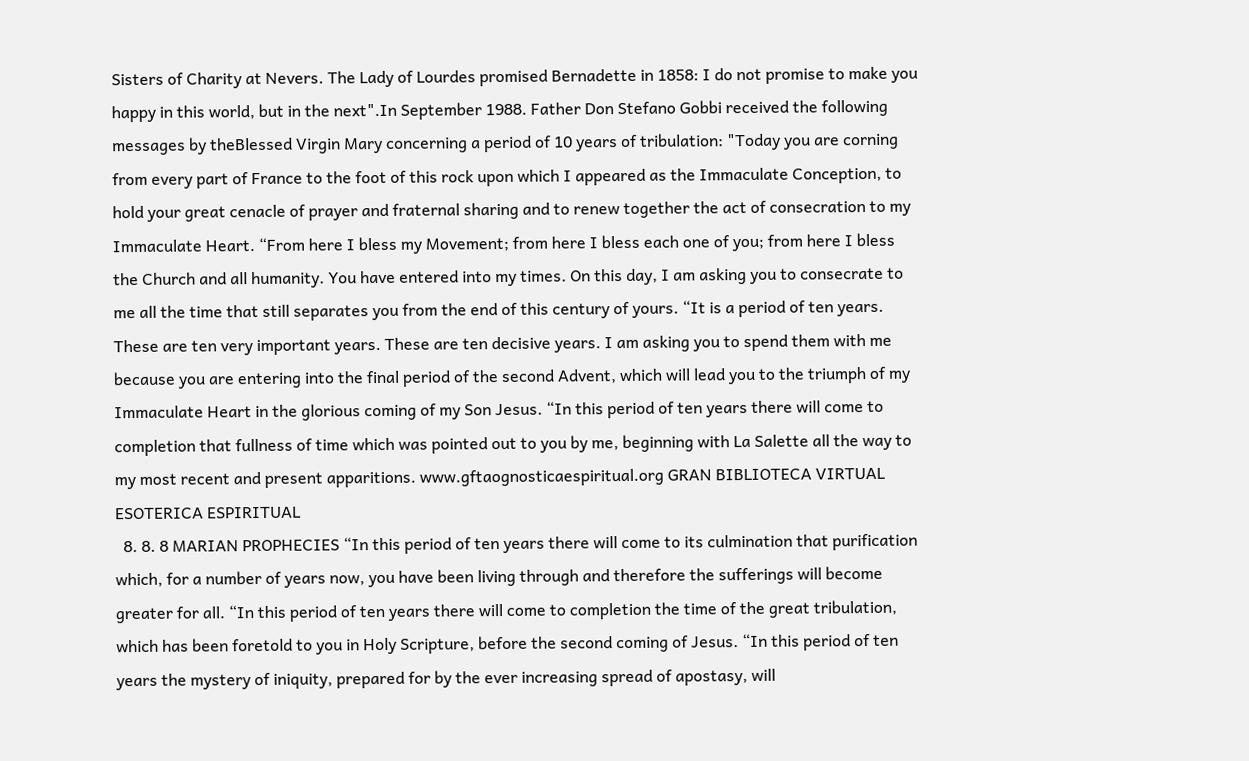Sisters of Charity at Nevers. The Lady of Lourdes promised Bernadette in 1858: I do not promise to make you happy in this world, but in the next".In September 1988. Father Don Stefano Gobbi received the following messages by theBlessed Virgin Mary concerning a period of 10 years of tribulation: "Today you are corning from every part of France to the foot of this rock upon which I appeared as the Immaculate Conception, to hold your great cenacle of prayer and fraternal sharing and to renew together the act of consecration to my Immaculate Heart. “From here I bless my Movement; from here I bless each one of you; from here I bless the Church and all humanity. You have entered into my times. On this day, I am asking you to consecrate to me all the time that still separates you from the end of this century of yours. “It is a period of ten years. These are ten very important years. These are ten decisive years. I am asking you to spend them with me because you are entering into the final period of the second Advent, which will lead you to the triumph of my Immaculate Heart in the glorious coming of my Son Jesus. “In this period of ten years there will come to completion that fullness of time which was pointed out to you by me, beginning with La Salette all the way to my most recent and present apparitions. www.gftaognosticaespiritual.org GRAN BIBLIOTECA VIRTUAL ESOTERICA ESPIRITUAL
  8. 8. 8 MARIAN PROPHECIES “In this period of ten years there will come to its culmination that purification which, for a number of years now, you have been living through and therefore the sufferings will become greater for all. “In this period of ten years there will come to completion the time of the great tribulation, which has been foretold to you in Holy Scripture, before the second coming of Jesus. “In this period of ten years the mystery of iniquity, prepared for by the ever increasing spread of apostasy, will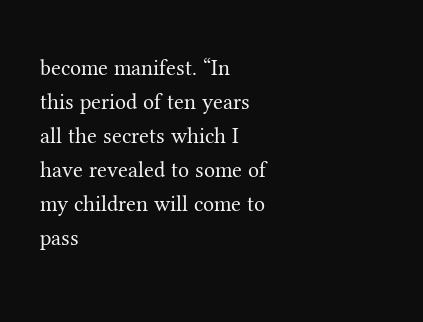become manifest. “In this period of ten years all the secrets which I have revealed to some of my children will come to pass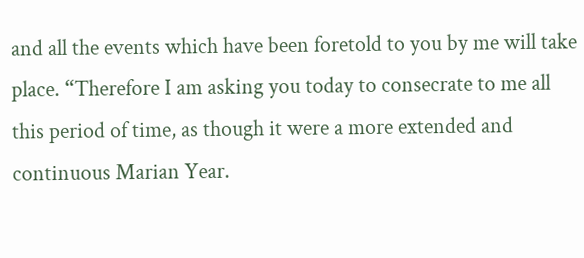and all the events which have been foretold to you by me will take place. “Therefore I am asking you today to consecrate to me all this period of time, as though it were a more extended and continuous Marian Year.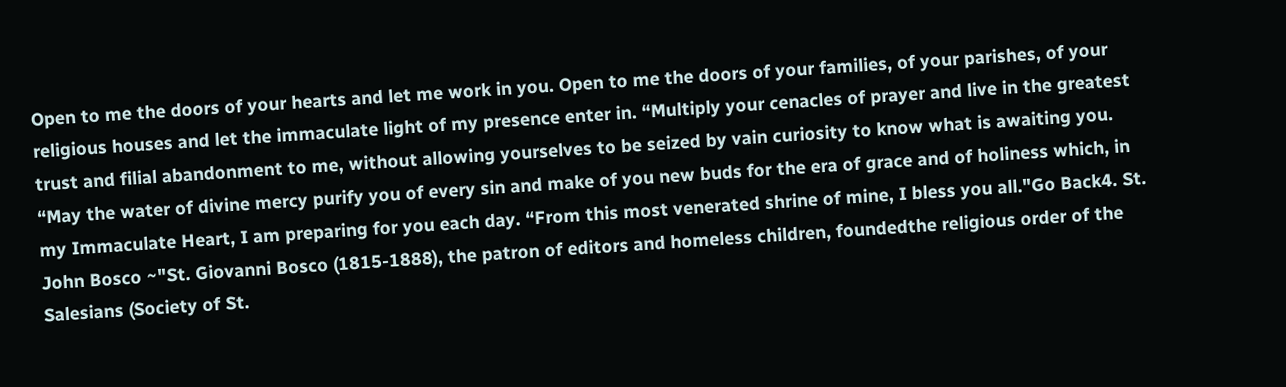Open to me the doors of your hearts and let me work in you. Open to me the doors of your families, of your parishes, of your religious houses and let the immaculate light of my presence enter in. “Multiply your cenacles of prayer and live in the greatest trust and filial abandonment to me, without allowing yourselves to be seized by vain curiosity to know what is awaiting you. “May the water of divine mercy purify you of every sin and make of you new buds for the era of grace and of holiness which, in my Immaculate Heart, I am preparing for you each day. “From this most venerated shrine of mine, I bless you all."Go Back4. St. John Bosco ~"St. Giovanni Bosco (1815-1888), the patron of editors and homeless children, foundedthe religious order of the Salesians (Society of St.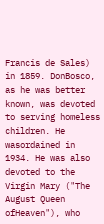Francis de Sales) in 1859. DonBosco, as he was better known, was devoted to serving homeless children. He wasordained in 1934. He was also devoted to the Virgin Mary ("The August Queen ofHeaven"), who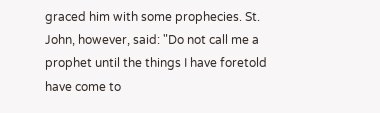graced him with some prophecies. St. John, however, said: "Do not call me a prophet until the things I have foretold have come to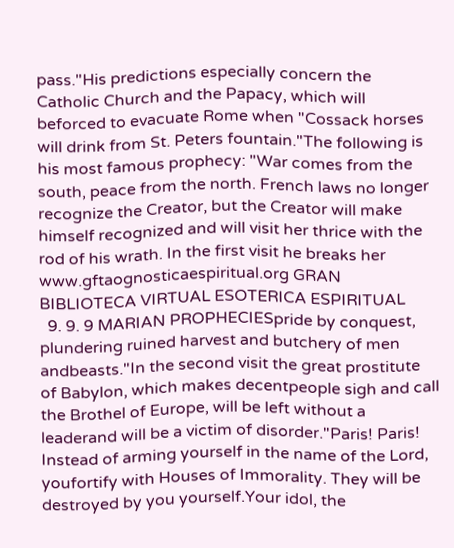pass."His predictions especially concern the Catholic Church and the Papacy, which will beforced to evacuate Rome when "Cossack horses will drink from St. Peters fountain."The following is his most famous prophecy: "War comes from the south, peace from the north. French laws no longer recognize the Creator, but the Creator will make himself recognized and will visit her thrice with the rod of his wrath. In the first visit he breaks her www.gftaognosticaespiritual.org GRAN BIBLIOTECA VIRTUAL ESOTERICA ESPIRITUAL
  9. 9. 9 MARIAN PROPHECIESpride by conquest, plundering ruined harvest and butchery of men andbeasts."In the second visit the great prostitute of Babylon, which makes decentpeople sigh and call the Brothel of Europe, will be left without a leaderand will be a victim of disorder."Paris! Paris! Instead of arming yourself in the name of the Lord, youfortify with Houses of Immorality. They will be destroyed by you yourself.Your idol, the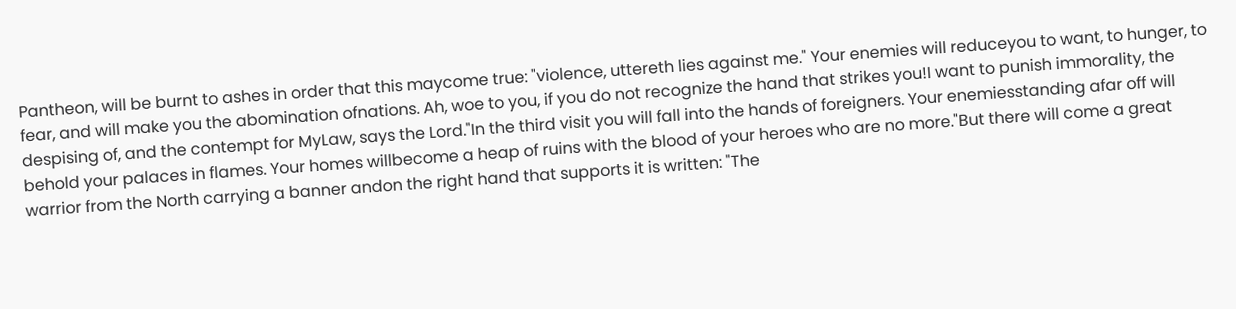Pantheon, will be burnt to ashes in order that this maycome true: "violence, uttereth lies against me." Your enemies will reduceyou to want, to hunger, to fear, and will make you the abomination ofnations. Ah, woe to you, if you do not recognize the hand that strikes you!I want to punish immorality, the despising of, and the contempt for MyLaw, says the Lord."In the third visit you will fall into the hands of foreigners. Your enemiesstanding afar off will behold your palaces in flames. Your homes willbecome a heap of ruins with the blood of your heroes who are no more."But there will come a great warrior from the North carrying a banner andon the right hand that supports it is written: "The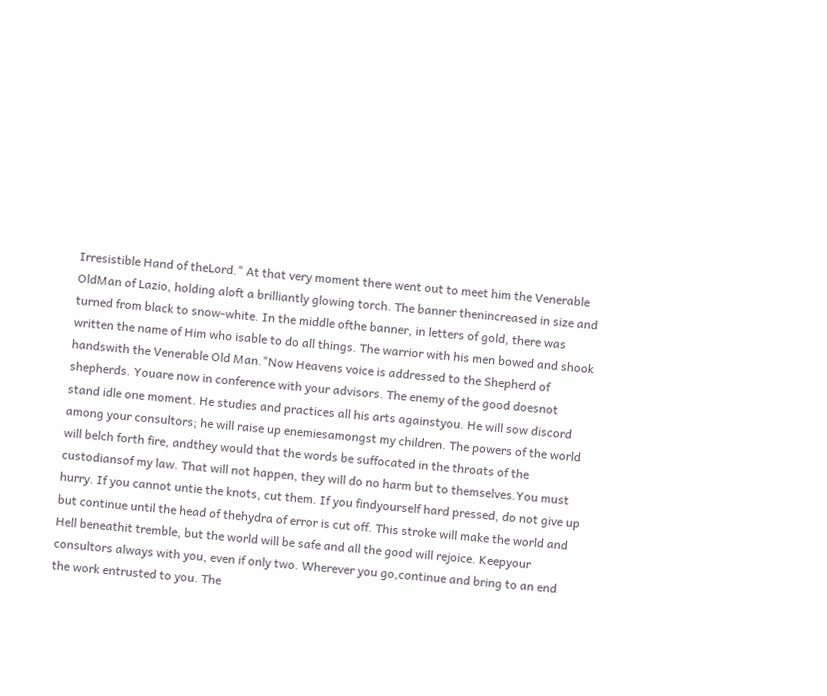Irresistible Hand of theLord." At that very moment there went out to meet him the Venerable OldMan of Lazio, holding aloft a brilliantly glowing torch. The banner thenincreased in size and turned from black to snow-white. In the middle ofthe banner, in letters of gold, there was written the name of Him who isable to do all things. The warrior with his men bowed and shook handswith the Venerable Old Man."Now Heavens voice is addressed to the Shepherd of shepherds. Youare now in conference with your advisors. The enemy of the good doesnot stand idle one moment. He studies and practices all his arts againstyou. He will sow discord among your consultors; he will raise up enemiesamongst my children. The powers of the world will belch forth fire, andthey would that the words be suffocated in the throats of the custodiansof my law. That will not happen, they will do no harm but to themselves.You must hurry. If you cannot untie the knots, cut them. If you findyourself hard pressed, do not give up but continue until the head of thehydra of error is cut off. This stroke will make the world and Hell beneathit tremble, but the world will be safe and all the good will rejoice. Keepyour consultors always with you, even if only two. Wherever you go,continue and bring to an end the work entrusted to you. The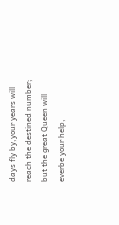days fly by,your years will reach the destined number; but the great Queen will everbe your help,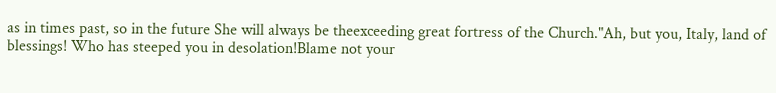as in times past, so in the future She will always be theexceeding great fortress of the Church."Ah, but you, Italy, land of blessings! Who has steeped you in desolation!Blame not your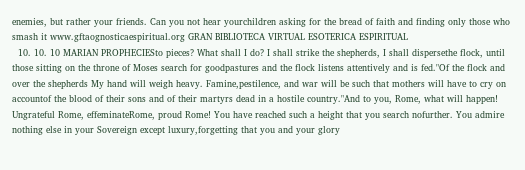enemies, but rather your friends. Can you not hear yourchildren asking for the bread of faith and finding only those who smash it www.gftaognosticaespiritual.org GRAN BIBLIOTECA VIRTUAL ESOTERICA ESPIRITUAL
  10. 10. 10 MARIAN PROPHECIESto pieces? What shall I do? I shall strike the shepherds, I shall dispersethe flock, until those sitting on the throne of Moses search for goodpastures and the flock listens attentively and is fed."Of the flock and over the shepherds My hand will weigh heavy. Famine,pestilence, and war will be such that mothers will have to cry on accountof the blood of their sons and of their martyrs dead in a hostile country."And to you, Rome, what will happen! Ungrateful Rome, effeminateRome, proud Rome! You have reached such a height that you search nofurther. You admire nothing else in your Sovereign except luxury,forgetting that you and your glory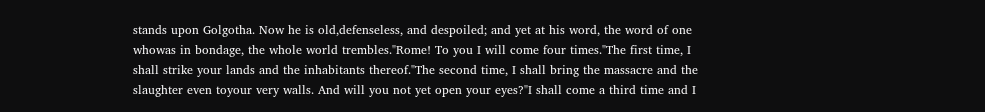stands upon Golgotha. Now he is old,defenseless, and despoiled; and yet at his word, the word of one whowas in bondage, the whole world trembles."Rome! To you I will come four times."The first time, I shall strike your lands and the inhabitants thereof."The second time, I shall bring the massacre and the slaughter even toyour very walls. And will you not yet open your eyes?"I shall come a third time and I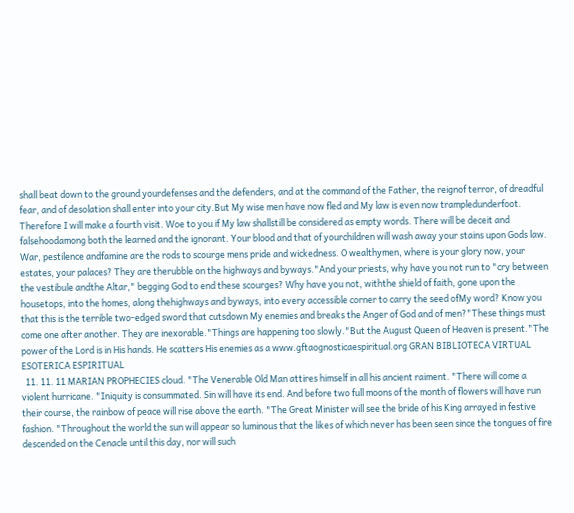shall beat down to the ground yourdefenses and the defenders, and at the command of the Father, the reignof terror, of dreadful fear, and of desolation shall enter into your city.But My wise men have now fled and My law is even now trampledunderfoot. Therefore I will make a fourth visit. Woe to you if My law shallstill be considered as empty words. There will be deceit and falsehoodamong both the learned and the ignorant. Your blood and that of yourchildren will wash away your stains upon Gods law. War, pestilence andfamine are the rods to scourge mens pride and wickedness. O wealthymen, where is your glory now, your estates, your palaces? They are therubble on the highways and byways."And your priests, why have you not run to "cry between the vestibule andthe Altar," begging God to end these scourges? Why have you not, withthe shield of faith, gone upon the housetops, into the homes, along thehighways and byways, into every accessible corner to carry the seed ofMy word? Know you that this is the terrible two-edged sword that cutsdown My enemies and breaks the Anger of God and of men?"These things must come one after another. They are inexorable."Things are happening too slowly."But the August Queen of Heaven is present."The power of the Lord is in His hands. He scatters His enemies as a www.gftaognosticaespiritual.org GRAN BIBLIOTECA VIRTUAL ESOTERICA ESPIRITUAL
  11. 11. 11 MARIAN PROPHECIES cloud. "The Venerable Old Man attires himself in all his ancient raiment. "There will come a violent hurricane. "Iniquity is consummated. Sin will have its end. And before two full moons of the month of flowers will have run their course, the rainbow of peace will rise above the earth. "The Great Minister will see the bride of his King arrayed in festive fashion. "Throughout the world the sun will appear so luminous that the likes of which never has been seen since the tongues of fire descended on the Cenacle until this day, nor will such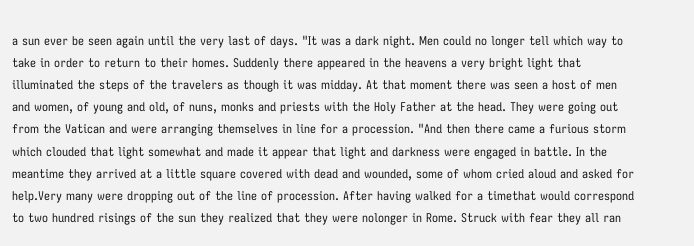a sun ever be seen again until the very last of days. "It was a dark night. Men could no longer tell which way to take in order to return to their homes. Suddenly there appeared in the heavens a very bright light that illuminated the steps of the travelers as though it was midday. At that moment there was seen a host of men and women, of young and old, of nuns, monks and priests with the Holy Father at the head. They were going out from the Vatican and were arranging themselves in line for a procession. "And then there came a furious storm which clouded that light somewhat and made it appear that light and darkness were engaged in battle. In the meantime they arrived at a little square covered with dead and wounded, some of whom cried aloud and asked for help.Very many were dropping out of the line of procession. After having walked for a timethat would correspond to two hundred risings of the sun they realized that they were nolonger in Rome. Struck with fear they all ran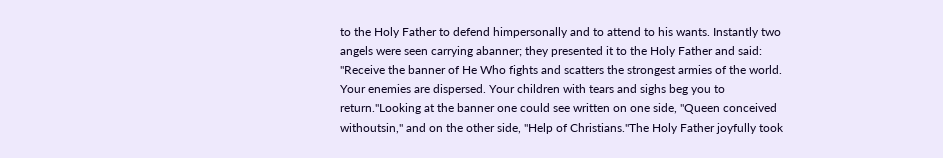to the Holy Father to defend himpersonally and to attend to his wants. Instantly two angels were seen carrying abanner; they presented it to the Holy Father and said: "Receive the banner of He Who fights and scatters the strongest armies of the world. Your enemies are dispersed. Your children with tears and sighs beg you to return."Looking at the banner one could see written on one side, "Queen conceived withoutsin," and on the other side, "Help of Christians."The Holy Father joyfully took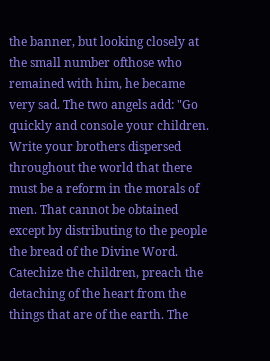the banner, but looking closely at the small number ofthose who remained with him, he became very sad. The two angels add: "Go quickly and console your children. Write your brothers dispersed throughout the world that there must be a reform in the morals of men. That cannot be obtained except by distributing to the people the bread of the Divine Word. Catechize the children, preach the detaching of the heart from the things that are of the earth. The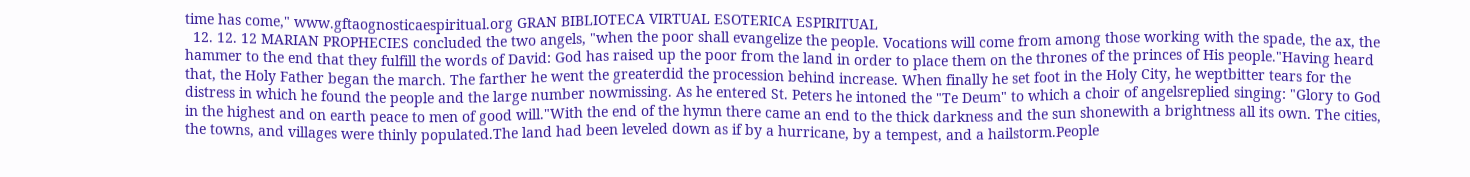time has come," www.gftaognosticaespiritual.org GRAN BIBLIOTECA VIRTUAL ESOTERICA ESPIRITUAL
  12. 12. 12 MARIAN PROPHECIES concluded the two angels, "when the poor shall evangelize the people. Vocations will come from among those working with the spade, the ax, the hammer to the end that they fulfill the words of David: God has raised up the poor from the land in order to place them on the thrones of the princes of His people."Having heard that, the Holy Father began the march. The farther he went the greaterdid the procession behind increase. When finally he set foot in the Holy City, he weptbitter tears for the distress in which he found the people and the large number nowmissing. As he entered St. Peters he intoned the "Te Deum" to which a choir of angelsreplied singing: "Glory to God in the highest and on earth peace to men of good will."With the end of the hymn there came an end to the thick darkness and the sun shonewith a brightness all its own. The cities, the towns, and villages were thinly populated.The land had been leveled down as if by a hurricane, by a tempest, and a hailstorm.People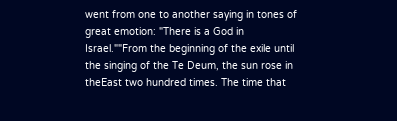went from one to another saying in tones of great emotion: "There is a God in Israel.""From the beginning of the exile until the singing of the Te Deum, the sun rose in theEast two hundred times. The time that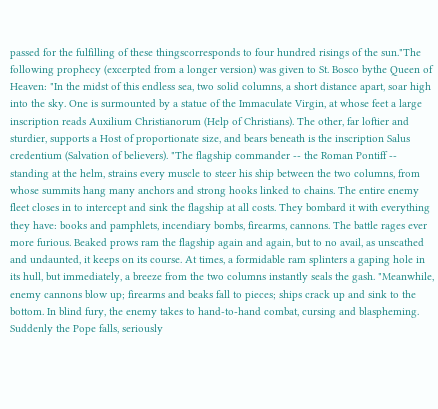passed for the fulfilling of these thingscorresponds to four hundred risings of the sun."The following prophecy (excerpted from a longer version) was given to St. Bosco bythe Queen of Heaven: "In the midst of this endless sea, two solid columns, a short distance apart, soar high into the sky. One is surmounted by a statue of the Immaculate Virgin, at whose feet a large inscription reads Auxilium Christianorum (Help of Christians). The other, far loftier and sturdier, supports a Host of proportionate size, and bears beneath is the inscription Salus credentium (Salvation of believers). "The flagship commander -- the Roman Pontiff -- standing at the helm, strains every muscle to steer his ship between the two columns, from whose summits hang many anchors and strong hooks linked to chains. The entire enemy fleet closes in to intercept and sink the flagship at all costs. They bombard it with everything they have: books and pamphlets, incendiary bombs, firearms, cannons. The battle rages ever more furious. Beaked prows ram the flagship again and again, but to no avail, as unscathed and undaunted, it keeps on its course. At times, a formidable ram splinters a gaping hole in its hull, but immediately, a breeze from the two columns instantly seals the gash. "Meanwhile, enemy cannons blow up; firearms and beaks fall to pieces; ships crack up and sink to the bottom. In blind fury, the enemy takes to hand-to-hand combat, cursing and blaspheming. Suddenly the Pope falls, seriously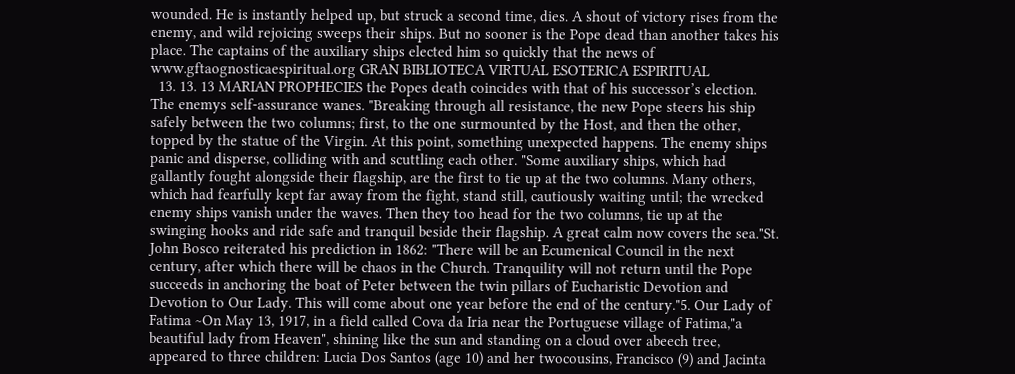wounded. He is instantly helped up, but struck a second time, dies. A shout of victory rises from the enemy, and wild rejoicing sweeps their ships. But no sooner is the Pope dead than another takes his place. The captains of the auxiliary ships elected him so quickly that the news of www.gftaognosticaespiritual.org GRAN BIBLIOTECA VIRTUAL ESOTERICA ESPIRITUAL
  13. 13. 13 MARIAN PROPHECIES the Popes death coincides with that of his successor’s election. The enemys self-assurance wanes. "Breaking through all resistance, the new Pope steers his ship safely between the two columns; first, to the one surmounted by the Host, and then the other, topped by the statue of the Virgin. At this point, something unexpected happens. The enemy ships panic and disperse, colliding with and scuttling each other. "Some auxiliary ships, which had gallantly fought alongside their flagship, are the first to tie up at the two columns. Many others, which had fearfully kept far away from the fight, stand still, cautiously waiting until; the wrecked enemy ships vanish under the waves. Then they too head for the two columns, tie up at the swinging hooks and ride safe and tranquil beside their flagship. A great calm now covers the sea."St. John Bosco reiterated his prediction in 1862: "There will be an Ecumenical Council in the next century, after which there will be chaos in the Church. Tranquility will not return until the Pope succeeds in anchoring the boat of Peter between the twin pillars of Eucharistic Devotion and Devotion to Our Lady. This will come about one year before the end of the century."5. Our Lady of Fatima ~On May 13, 1917, in a field called Cova da Iria near the Portuguese village of Fatima,"a beautiful lady from Heaven", shining like the sun and standing on a cloud over abeech tree, appeared to three children: Lucia Dos Santos (age 10) and her twocousins, Francisco (9) and Jacinta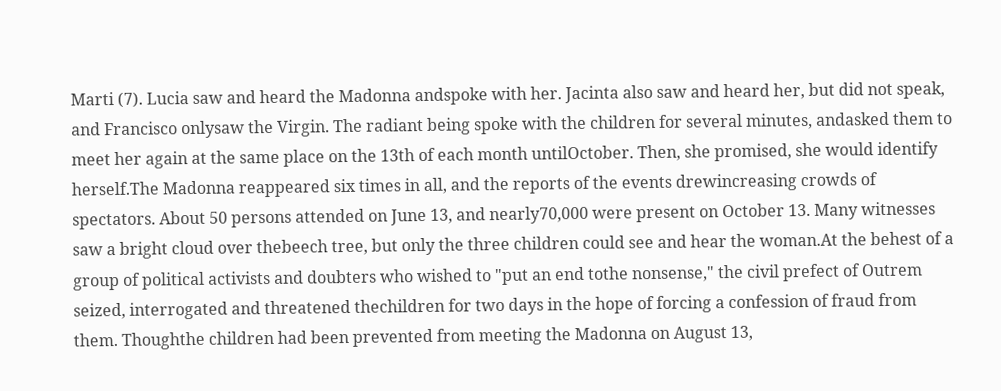Marti (7). Lucia saw and heard the Madonna andspoke with her. Jacinta also saw and heard her, but did not speak, and Francisco onlysaw the Virgin. The radiant being spoke with the children for several minutes, andasked them to meet her again at the same place on the 13th of each month untilOctober. Then, she promised, she would identify herself.The Madonna reappeared six times in all, and the reports of the events drewincreasing crowds of spectators. About 50 persons attended on June 13, and nearly70,000 were present on October 13. Many witnesses saw a bright cloud over thebeech tree, but only the three children could see and hear the woman.At the behest of a group of political activists and doubters who wished to "put an end tothe nonsense," the civil prefect of Outrem seized, interrogated and threatened thechildren for two days in the hope of forcing a confession of fraud from them. Thoughthe children had been prevented from meeting the Madonna on August 13,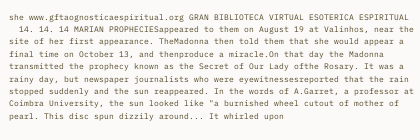she www.gftaognosticaespiritual.org GRAN BIBLIOTECA VIRTUAL ESOTERICA ESPIRITUAL
  14. 14. 14 MARIAN PROPHECIESappeared to them on August 19 at Valinhos, near the site of her first appearance. TheMadonna then told them that she would appear a final time on October 13, and thenproduce a miracle.On that day the Madonna transmitted the prophecy known as the Secret of Our Lady ofthe Rosary. It was a rainy day, but newspaper journalists who were eyewitnessesreported that the rain stopped suddenly and the sun reappeared. In the words of A.Garret, a professor at Coimbra University, the sun looked like "a burnished wheel cutout of mother of pearl. This disc spun dizzily around... It whirled upon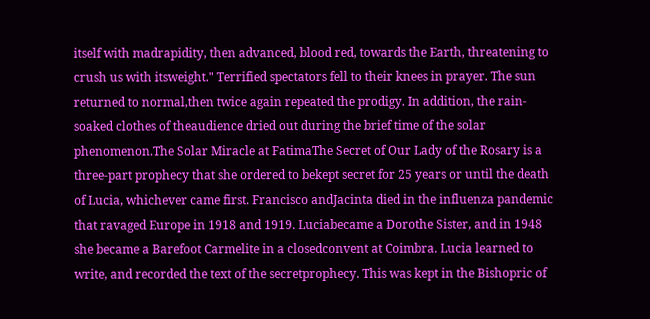itself with madrapidity, then advanced, blood red, towards the Earth, threatening to crush us with itsweight." Terrified spectators fell to their knees in prayer. The sun returned to normal,then twice again repeated the prodigy. In addition, the rain-soaked clothes of theaudience dried out during the brief time of the solar phenomenon.The Solar Miracle at FatimaThe Secret of Our Lady of the Rosary is a three-part prophecy that she ordered to bekept secret for 25 years or until the death of Lucia, whichever came first. Francisco andJacinta died in the influenza pandemic that ravaged Europe in 1918 and 1919. Luciabecame a Dorothe Sister, and in 1948 she became a Barefoot Carmelite in a closedconvent at Coimbra. Lucia learned to write, and recorded the text of the secretprophecy. This was kept in the Bishopric of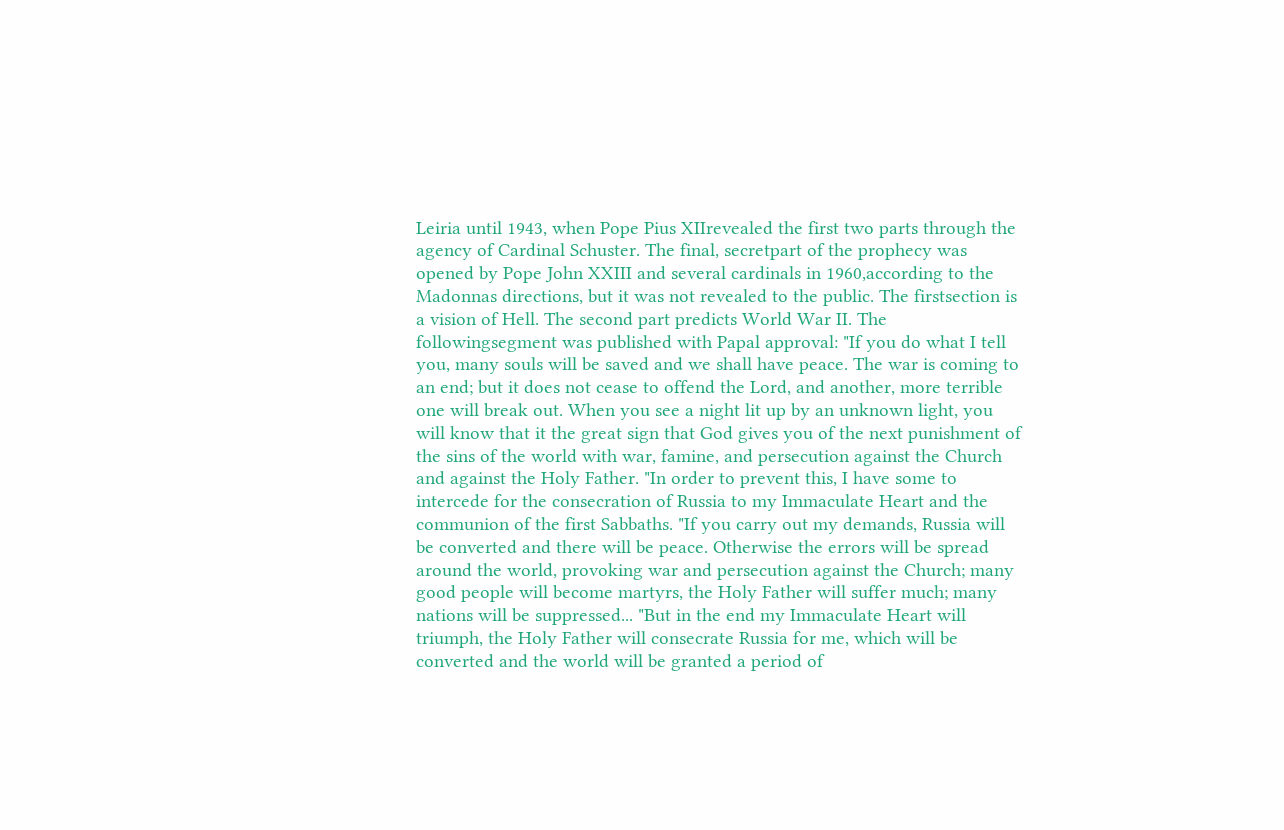Leiria until 1943, when Pope Pius XIIrevealed the first two parts through the agency of Cardinal Schuster. The final, secretpart of the prophecy was opened by Pope John XXIII and several cardinals in 1960,according to the Madonnas directions, but it was not revealed to the public. The firstsection is a vision of Hell. The second part predicts World War II. The followingsegment was published with Papal approval: "If you do what I tell you, many souls will be saved and we shall have peace. The war is coming to an end; but it does not cease to offend the Lord, and another, more terrible one will break out. When you see a night lit up by an unknown light, you will know that it the great sign that God gives you of the next punishment of the sins of the world with war, famine, and persecution against the Church and against the Holy Father. "In order to prevent this, I have some to intercede for the consecration of Russia to my Immaculate Heart and the communion of the first Sabbaths. "If you carry out my demands, Russia will be converted and there will be peace. Otherwise the errors will be spread around the world, provoking war and persecution against the Church; many good people will become martyrs, the Holy Father will suffer much; many nations will be suppressed... "But in the end my Immaculate Heart will triumph, the Holy Father will consecrate Russia for me, which will be converted and the world will be granted a period of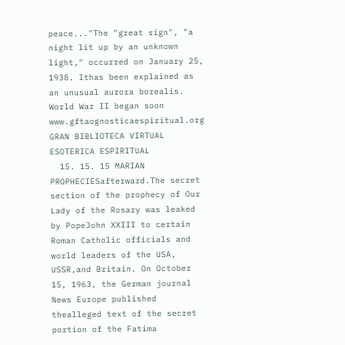peace..."The "great sign", "a night lit up by an unknown light," occurred on January 25, 1938. Ithas been explained as an unusual aurora borealis. World War II began soon www.gftaognosticaespiritual.org GRAN BIBLIOTECA VIRTUAL ESOTERICA ESPIRITUAL
  15. 15. 15 MARIAN PROPHECIESafterward.The secret section of the prophecy of Our Lady of the Rosary was leaked by PopeJohn XXIII to certain Roman Catholic officials and world leaders of the USA, USSR,and Britain. On October 15, 1963, the German journal News Europe published thealleged text of the secret portion of the Fatima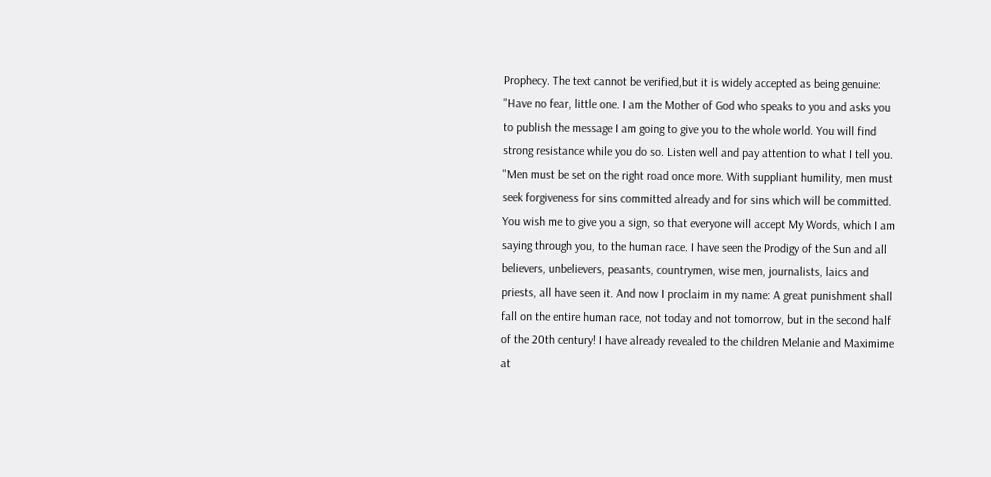Prophecy. The text cannot be verified,but it is widely accepted as being genuine: "Have no fear, little one. I am the Mother of God who speaks to you and asks you to publish the message I am going to give you to the whole world. You will find strong resistance while you do so. Listen well and pay attention to what I tell you. "Men must be set on the right road once more. With suppliant humility, men must seek forgiveness for sins committed already and for sins which will be committed. You wish me to give you a sign, so that everyone will accept My Words, which I am saying through you, to the human race. I have seen the Prodigy of the Sun and all believers, unbelievers, peasants, countrymen, wise men, journalists, laics and priests, all have seen it. And now I proclaim in my name: A great punishment shall fall on the entire human race, not today and not tomorrow, but in the second half of the 20th century! I have already revealed to the children Melanie and Maximime at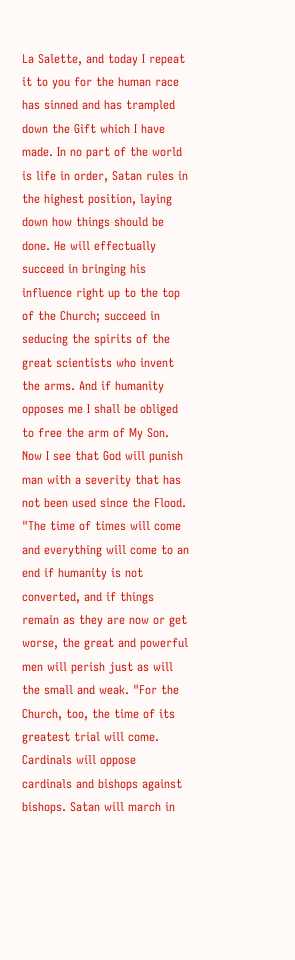La Salette, and today I repeat it to you for the human race has sinned and has trampled down the Gift which I have made. In no part of the world is life in order, Satan rules in the highest position, laying down how things should be done. He will effectually succeed in bringing his influence right up to the top of the Church; succeed in seducing the spirits of the great scientists who invent the arms. And if humanity opposes me I shall be obliged to free the arm of My Son. Now I see that God will punish man with a severity that has not been used since the Flood. "The time of times will come and everything will come to an end if humanity is not converted, and if things remain as they are now or get worse, the great and powerful men will perish just as will the small and weak. "For the Church, too, the time of its greatest trial will come. Cardinals will oppose cardinals and bishops against bishops. Satan will march in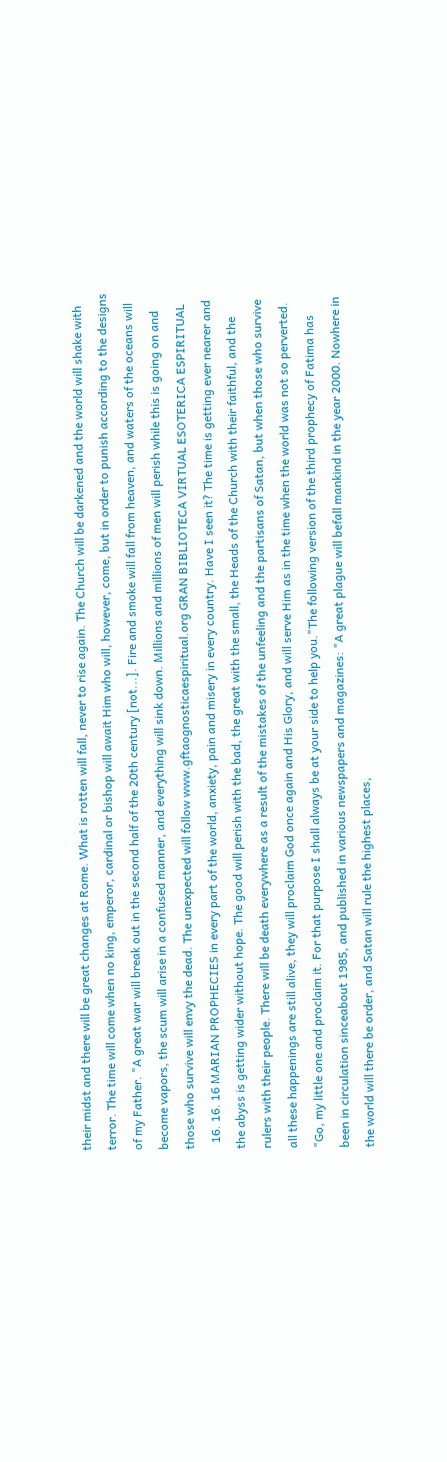their midst and there will be great changes at Rome. What is rotten will fall, never to rise again. The Church will be darkened and the world will shake with terror. The time will come when no king, emperor, cardinal or bishop will await Him who will, however, come, but in order to punish according to the designs of my Father. "A great war will break out in the second half of the 20th century [not...]. Fire and smoke will fall from heaven, and waters of the oceans will become vapors, the scum will arise in a confused manner, and everything will sink down. Millions and millions of men will perish while this is going on and those who survive will envy the dead. The unexpected will follow www.gftaognosticaespiritual.org GRAN BIBLIOTECA VIRTUAL ESOTERICA ESPIRITUAL
  16. 16. 16 MARIAN PROPHECIES in every part of the world, anxiety, pain and misery in every country. Have I seen it? The time is getting ever nearer and the abyss is getting wider without hope. The good will perish with the bad, the great with the small, the Heads of the Church with their faithful, and the rulers with their people. There will be death everywhere as a result of the mistakes of the unfeeling and the partisans of Satan, but when those who survive all these happenings are still alive, they will proclaim God once again and His Glory, and will serve Him as in the time when the world was not so perverted. "Go, my little one and proclaim it. For that purpose I shall always be at your side to help you."The following version of the third prophecy of Fatima has been in circulation sinceabout 1985, and published in various newspapers and magazines: "A great plague will befall mankind in the year 2000. Nowhere in the world will there be order, and Satan will rule the highest places,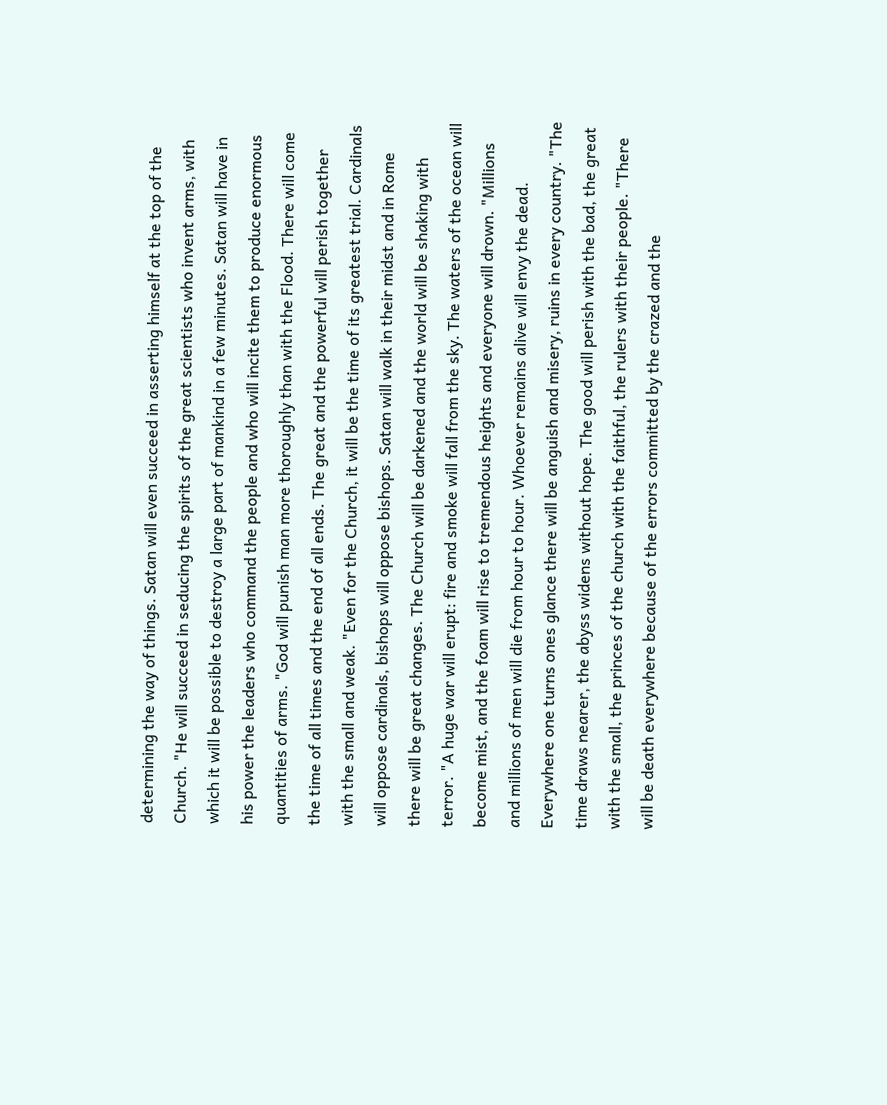determining the way of things. Satan will even succeed in asserting himself at the top of the Church. "He will succeed in seducing the spirits of the great scientists who invent arms, with which it will be possible to destroy a large part of mankind in a few minutes. Satan will have in his power the leaders who command the people and who will incite them to produce enormous quantities of arms. "God will punish man more thoroughly than with the Flood. There will come the time of all times and the end of all ends. The great and the powerful will perish together with the small and weak. "Even for the Church, it will be the time of its greatest trial. Cardinals will oppose cardinals, bishops will oppose bishops. Satan will walk in their midst and in Rome there will be great changes. The Church will be darkened and the world will be shaking with terror. "A huge war will erupt: fire and smoke will fall from the sky. The waters of the ocean will become mist, and the foam will rise to tremendous heights and everyone will drown. "Millions and millions of men will die from hour to hour. Whoever remains alive will envy the dead. Everywhere one turns ones glance there will be anguish and misery, ruins in every country. "The time draws nearer, the abyss widens without hope. The good will perish with the bad, the great with the small, the princes of the church with the faithful, the rulers with their people. "There will be death everywhere because of the errors committed by the crazed and the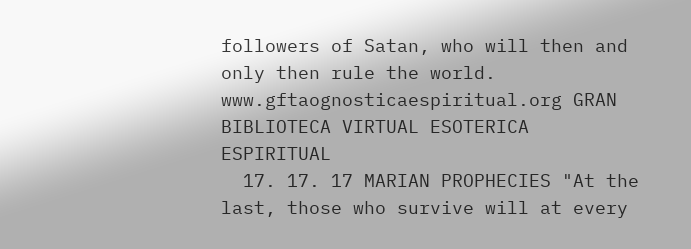followers of Satan, who will then and only then rule the world. www.gftaognosticaespiritual.org GRAN BIBLIOTECA VIRTUAL ESOTERICA ESPIRITUAL
  17. 17. 17 MARIAN PROPHECIES "At the last, those who survive will at every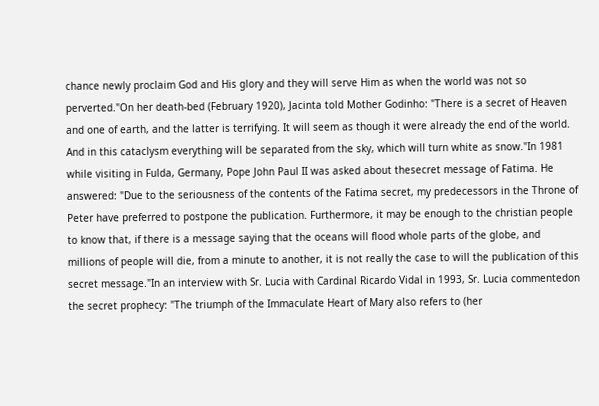chance newly proclaim God and His glory and they will serve Him as when the world was not so perverted."On her death-bed (February 1920), Jacinta told Mother Godinho: "There is a secret of Heaven and one of earth, and the latter is terrifying. It will seem as though it were already the end of the world. And in this cataclysm everything will be separated from the sky, which will turn white as snow."In 1981 while visiting in Fulda, Germany, Pope John Paul II was asked about thesecret message of Fatima. He answered: "Due to the seriousness of the contents of the Fatima secret, my predecessors in the Throne of Peter have preferred to postpone the publication. Furthermore, it may be enough to the christian people to know that, if there is a message saying that the oceans will flood whole parts of the globe, and millions of people will die, from a minute to another, it is not really the case to will the publication of this secret message."In an interview with Sr. Lucia with Cardinal Ricardo Vidal in 1993, Sr. Lucia commentedon the secret prophecy: "The triumph of the Immaculate Heart of Mary also refers to (her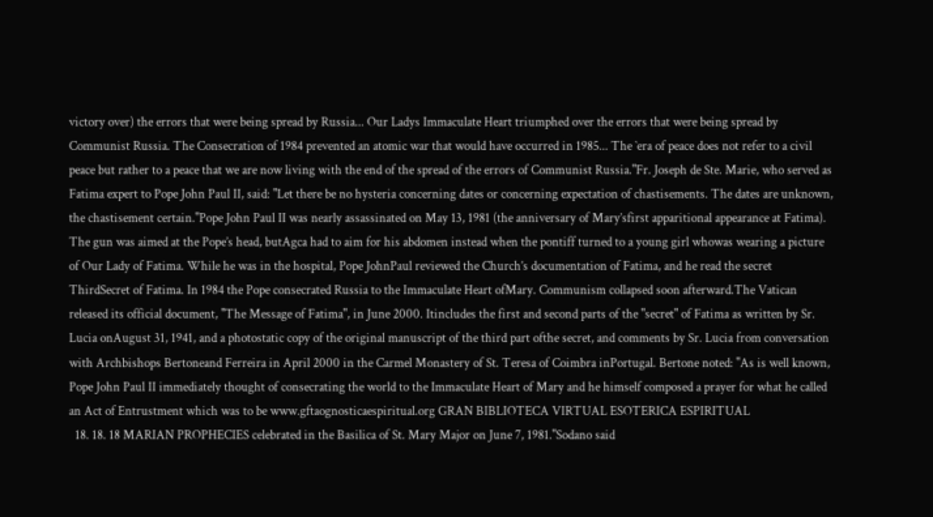victory over) the errors that were being spread by Russia... Our Ladys Immaculate Heart triumphed over the errors that were being spread by Communist Russia. The Consecration of 1984 prevented an atomic war that would have occurred in 1985... The `era of peace does not refer to a civil peace but rather to a peace that we are now living with the end of the spread of the errors of Communist Russia."Fr. Joseph de Ste. Marie, who served as Fatima expert to Pope John Paul II, said: "Let there be no hysteria concerning dates or concerning expectation of chastisements. The dates are unknown, the chastisement certain."Pope John Paul II was nearly assassinated on May 13, 1981 (the anniversary of Mary’sfirst apparitional appearance at Fatima). The gun was aimed at the Pope’s head, butAgca had to aim for his abdomen instead when the pontiff turned to a young girl whowas wearing a picture of Our Lady of Fatima. While he was in the hospital, Pope JohnPaul reviewed the Church’s documentation of Fatima, and he read the secret ThirdSecret of Fatima. In 1984 the Pope consecrated Russia to the Immaculate Heart ofMary. Communism collapsed soon afterward.The Vatican released its official document, "The Message of Fatima", in June 2000. Itincludes the first and second parts of the "secret" of Fatima as written by Sr. Lucia onAugust 31, 1941, and a photostatic copy of the original manuscript of the third part ofthe secret, and comments by Sr. Lucia from conversation with Archbishops Bertoneand Ferreira in April 2000 in the Carmel Monastery of St. Teresa of Coimbra inPortugal. Bertone noted: "As is well known, Pope John Paul II immediately thought of consecrating the world to the Immaculate Heart of Mary and he himself composed a prayer for what he called an Act of Entrustment which was to be www.gftaognosticaespiritual.org GRAN BIBLIOTECA VIRTUAL ESOTERICA ESPIRITUAL
  18. 18. 18 MARIAN PROPHECIES celebrated in the Basilica of St. Mary Major on June 7, 1981."Sodano said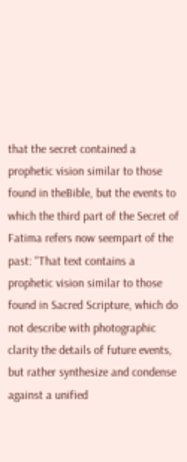that the secret contained a prophetic vision similar to those found in theBible, but the events to which the third part of the Secret of Fatima refers now seempart of the past: "That text contains a prophetic vision similar to those found in Sacred Scripture, which do not describe with photographic clarity the details of future events, but rather synthesize and condense against a unified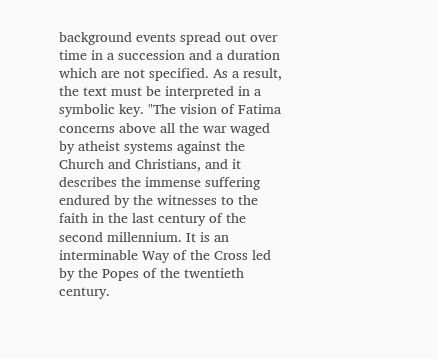background events spread out over time in a succession and a duration which are not specified. As a result, the text must be interpreted in a symbolic key. "The vision of Fatima concerns above all the war waged by atheist systems against the Church and Christians, and it describes the immense suffering endured by the witnesses to the faith in the last century of the second millennium. It is an interminable Way of the Cross led by the Popes of the twentieth century.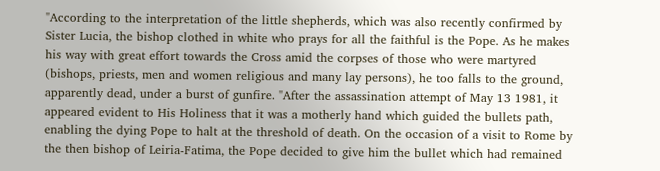"According to the interpretation of the little shepherds, which was also recently confirmed by Sister Lucia, the bishop clothed in white who prays for all the faithful is the Pope. As he makes his way with great effort towards the Cross amid the corpses of those who were martyred (bishops, priests, men and women religious and many lay persons), he too falls to the ground, apparently dead, under a burst of gunfire. "After the assassination attempt of May 13 1981, it appeared evident to His Holiness that it was a motherly hand which guided the bullets path, enabling the dying Pope to halt at the threshold of death. On the occasion of a visit to Rome by the then bishop of Leiria-Fatima, the Pope decided to give him the bullet which had remained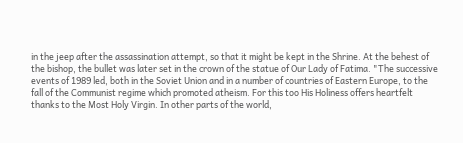in the jeep after the assassination attempt, so that it might be kept in the Shrine. At the behest of the bishop, the bullet was later set in the crown of the statue of Our Lady of Fatima. "The successive events of 1989 led, both in the Soviet Union and in a number of countries of Eastern Europe, to the fall of the Communist regime which promoted atheism. For this too His Holiness offers heartfelt thanks to the Most Holy Virgin. In other parts of the world,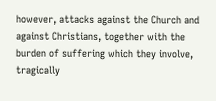however, attacks against the Church and against Christians, together with the burden of suffering which they involve, tragically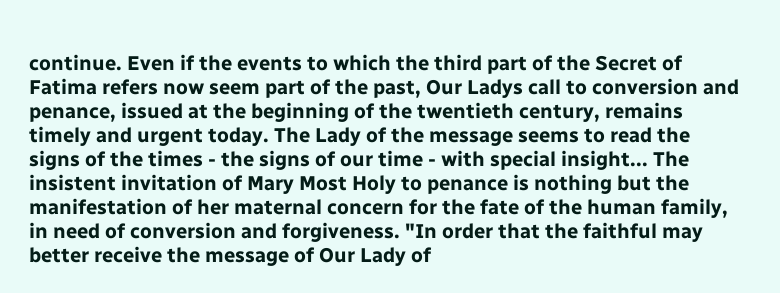continue. Even if the events to which the third part of the Secret of Fatima refers now seem part of the past, Our Ladys call to conversion and penance, issued at the beginning of the twentieth century, remains timely and urgent today. The Lady of the message seems to read the signs of the times - the signs of our time - with special insight... The insistent invitation of Mary Most Holy to penance is nothing but the manifestation of her maternal concern for the fate of the human family, in need of conversion and forgiveness. "In order that the faithful may better receive the message of Our Lady of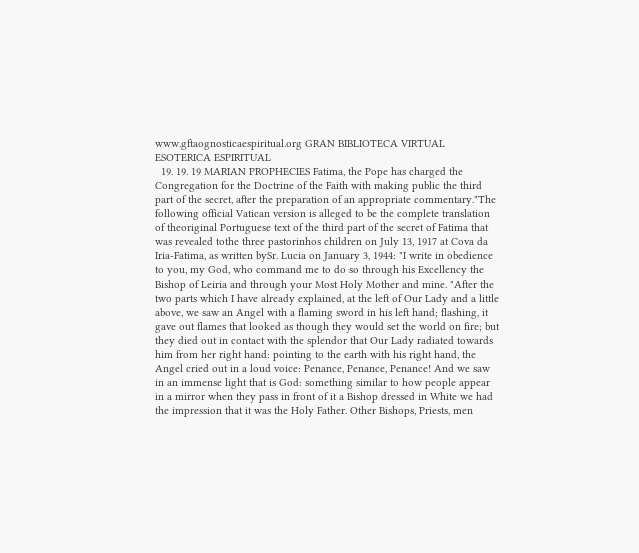www.gftaognosticaespiritual.org GRAN BIBLIOTECA VIRTUAL ESOTERICA ESPIRITUAL
  19. 19. 19 MARIAN PROPHECIES Fatima, the Pope has charged the Congregation for the Doctrine of the Faith with making public the third part of the secret, after the preparation of an appropriate commentary."The following official Vatican version is alleged to be the complete translation of theoriginal Portuguese text of the third part of the secret of Fatima that was revealed tothe three pastorinhos children on July 13, 1917 at Cova da Iria-Fatima, as written bySr. Lucia on January 3, 1944: "I write in obedience to you, my God, who command me to do so through his Excellency the Bishop of Leiria and through your Most Holy Mother and mine. "After the two parts which I have already explained, at the left of Our Lady and a little above, we saw an Angel with a flaming sword in his left hand; flashing, it gave out flames that looked as though they would set the world on fire; but they died out in contact with the splendor that Our Lady radiated towards him from her right hand: pointing to the earth with his right hand, the Angel cried out in a loud voice: Penance, Penance, Penance! And we saw in an immense light that is God: something similar to how people appear in a mirror when they pass in front of it a Bishop dressed in White we had the impression that it was the Holy Father. Other Bishops, Priests, men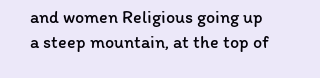and women Religious going up a steep mountain, at the top of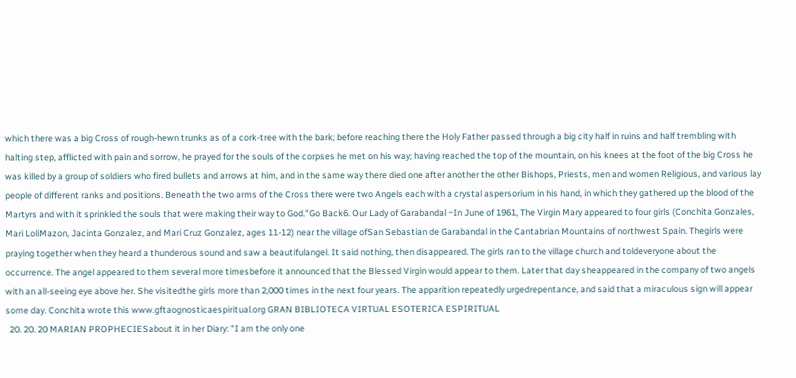which there was a big Cross of rough-hewn trunks as of a cork-tree with the bark; before reaching there the Holy Father passed through a big city half in ruins and half trembling with halting step, afflicted with pain and sorrow, he prayed for the souls of the corpses he met on his way; having reached the top of the mountain, on his knees at the foot of the big Cross he was killed by a group of soldiers who fired bullets and arrows at him, and in the same way there died one after another the other Bishops, Priests, men and women Religious, and various lay people of different ranks and positions. Beneath the two arms of the Cross there were two Angels each with a crystal aspersorium in his hand, in which they gathered up the blood of the Martyrs and with it sprinkled the souls that were making their way to God."Go Back6. Our Lady of Garabandal ~In June of 1961, The Virgin Mary appeared to four girls (Conchita Gonzales, Mari LoliMazon, Jacinta Gonzalez, and Mari Cruz Gonzalez, ages 11-12) near the village ofSan Sebastian de Garabandal in the Cantabrian Mountains of northwest Spain. Thegirls were praying together when they heard a thunderous sound and saw a beautifulangel. It said nothing, then disappeared. The girls ran to the village church and toldeveryone about the occurrence. The angel appeared to them several more timesbefore it announced that the Blessed Virgin would appear to them. Later that day sheappeared in the company of two angels with an all-seeing eye above her. She visitedthe girls more than 2,000 times in the next four years. The apparition repeatedly urgedrepentance, and said that a miraculous sign will appear some day. Conchita wrote this www.gftaognosticaespiritual.org GRAN BIBLIOTECA VIRTUAL ESOTERICA ESPIRITUAL
  20. 20. 20 MARIAN PROPHECIESabout it in her Diary: "I am the only one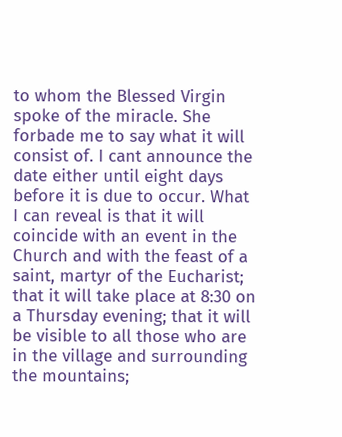to whom the Blessed Virgin spoke of the miracle. She forbade me to say what it will consist of. I cant announce the date either until eight days before it is due to occur. What I can reveal is that it will coincide with an event in the Church and with the feast of a saint, martyr of the Eucharist; that it will take place at 8:30 on a Thursday evening; that it will be visible to all those who are in the village and surrounding the mountains;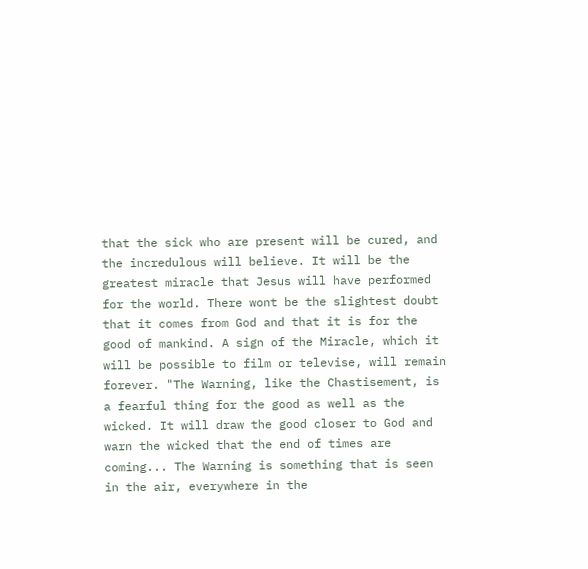that the sick who are present will be cured, and the incredulous will believe. It will be the greatest miracle that Jesus will have performed for the world. There wont be the slightest doubt that it comes from God and that it is for the good of mankind. A sign of the Miracle, which it will be possible to film or televise, will remain forever. "The Warning, like the Chastisement, is a fearful thing for the good as well as the wicked. It will draw the good closer to God and warn the wicked that the end of times are coming... The Warning is something that is seen in the air, everywhere in the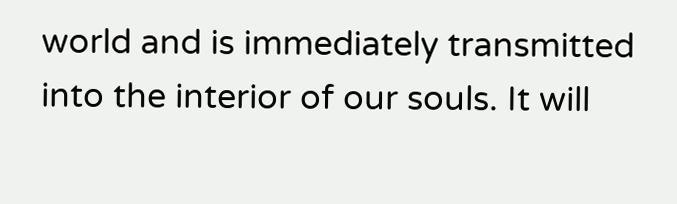world and is immediately transmitted into the interior of our souls. It will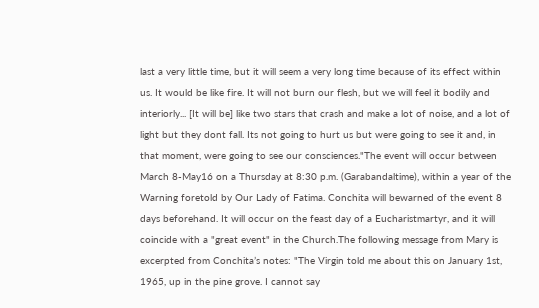last a very little time, but it will seem a very long time because of its effect within us. It would be like fire. It will not burn our flesh, but we will feel it bodily and interiorly... [It will be] like two stars that crash and make a lot of noise, and a lot of light but they dont fall. Its not going to hurt us but were going to see it and, in that moment, were going to see our consciences."The event will occur between March 8-May16 on a Thursday at 8:30 p.m. (Garabandaltime), within a year of the Warning foretold by Our Lady of Fatima. Conchita will bewarned of the event 8 days beforehand. It will occur on the feast day of a Eucharistmartyr, and it will coincide with a "great event" in the Church.The following message from Mary is excerpted from Conchita’s notes: "The Virgin told me about this on January 1st, 1965, up in the pine grove. I cannot say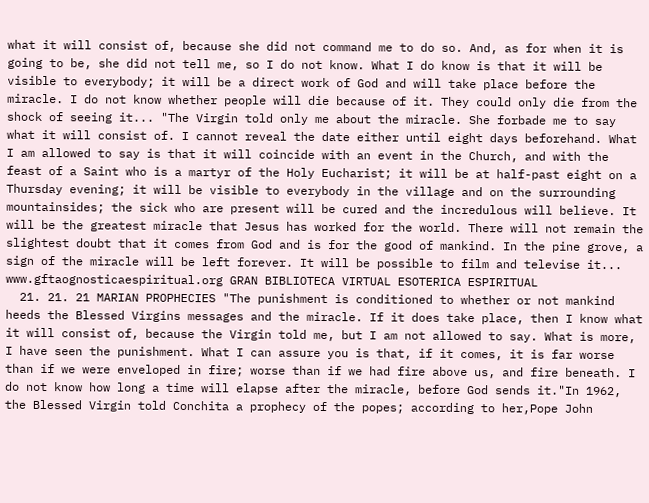what it will consist of, because she did not command me to do so. And, as for when it is going to be, she did not tell me, so I do not know. What I do know is that it will be visible to everybody; it will be a direct work of God and will take place before the miracle. I do not know whether people will die because of it. They could only die from the shock of seeing it... "The Virgin told only me about the miracle. She forbade me to say what it will consist of. I cannot reveal the date either until eight days beforehand. What I am allowed to say is that it will coincide with an event in the Church, and with the feast of a Saint who is a martyr of the Holy Eucharist; it will be at half-past eight on a Thursday evening; it will be visible to everybody in the village and on the surrounding mountainsides; the sick who are present will be cured and the incredulous will believe. It will be the greatest miracle that Jesus has worked for the world. There will not remain the slightest doubt that it comes from God and is for the good of mankind. In the pine grove, a sign of the miracle will be left forever. It will be possible to film and televise it... www.gftaognosticaespiritual.org GRAN BIBLIOTECA VIRTUAL ESOTERICA ESPIRITUAL
  21. 21. 21 MARIAN PROPHECIES "The punishment is conditioned to whether or not mankind heeds the Blessed Virgins messages and the miracle. If it does take place, then I know what it will consist of, because the Virgin told me, but I am not allowed to say. What is more, I have seen the punishment. What I can assure you is that, if it comes, it is far worse than if we were enveloped in fire; worse than if we had fire above us, and fire beneath. I do not know how long a time will elapse after the miracle, before God sends it."In 1962, the Blessed Virgin told Conchita a prophecy of the popes; according to her,Pope John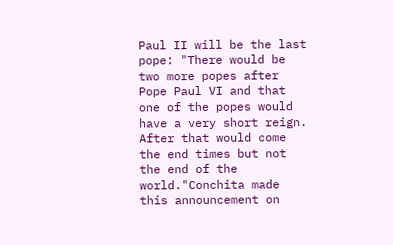Paul II will be the last pope: "There would be two more popes after Pope Paul VI and that one of the popes would have a very short reign. After that would come the end times but not the end of the world."Conchita made this announcement on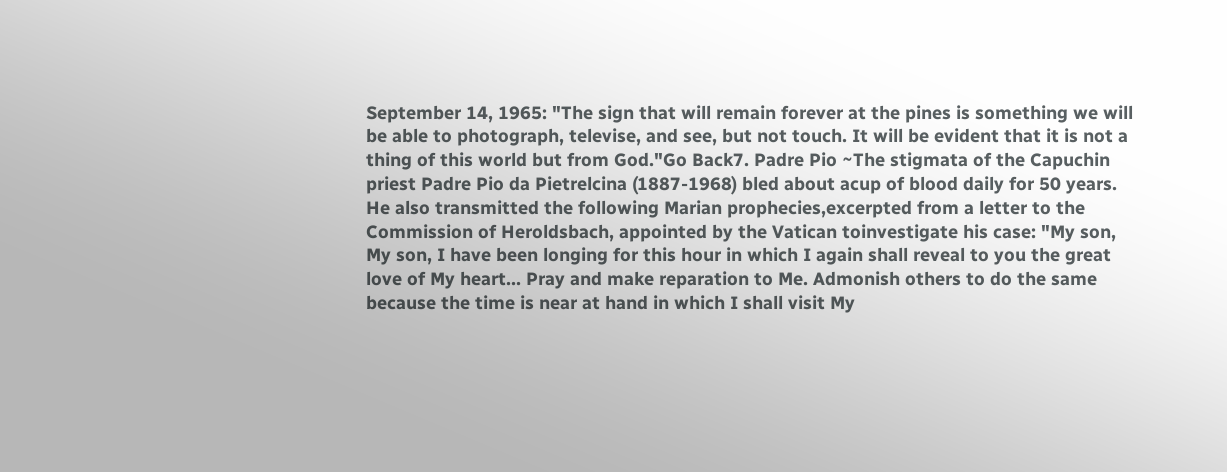September 14, 1965: "The sign that will remain forever at the pines is something we will be able to photograph, televise, and see, but not touch. It will be evident that it is not a thing of this world but from God."Go Back7. Padre Pio ~The stigmata of the Capuchin priest Padre Pio da Pietrelcina (1887-1968) bled about acup of blood daily for 50 years. He also transmitted the following Marian prophecies,excerpted from a letter to the Commission of Heroldsbach, appointed by the Vatican toinvestigate his case: "My son, My son, I have been longing for this hour in which I again shall reveal to you the great love of My heart... Pray and make reparation to Me. Admonish others to do the same because the time is near at hand in which I shall visit My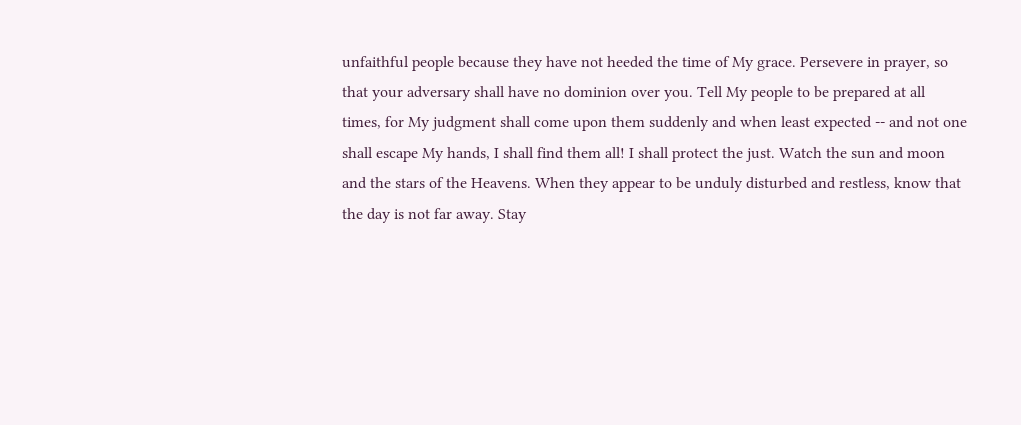unfaithful people because they have not heeded the time of My grace. Persevere in prayer, so that your adversary shall have no dominion over you. Tell My people to be prepared at all times, for My judgment shall come upon them suddenly and when least expected -- and not one shall escape My hands, I shall find them all! I shall protect the just. Watch the sun and moon and the stars of the Heavens. When they appear to be unduly disturbed and restless, know that the day is not far away. Stay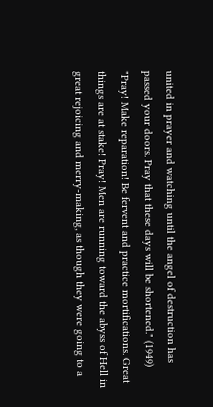united in prayer and watching until the angel of destruction has passed your doors. Pray that these days will be shortened." (1949) "Pray! Make reparation! Be fervent and practice mortifications. Great things are at stake! Pray! Men are running toward the abyss of Hell in great rejoicing and merry-making, as though they were going to a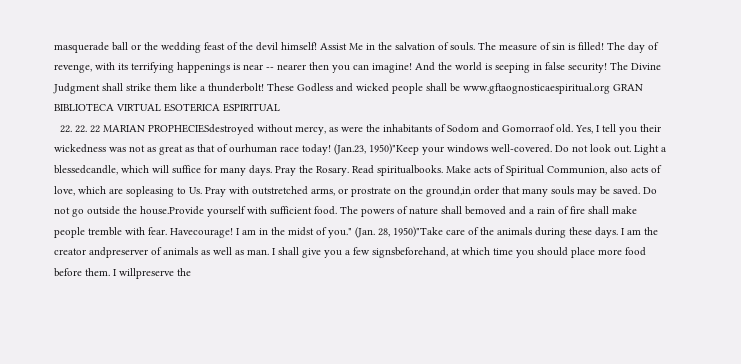masquerade ball or the wedding feast of the devil himself! Assist Me in the salvation of souls. The measure of sin is filled! The day of revenge, with its terrifying happenings is near -- nearer then you can imagine! And the world is seeping in false security! The Divine Judgment shall strike them like a thunderbolt! These Godless and wicked people shall be www.gftaognosticaespiritual.org GRAN BIBLIOTECA VIRTUAL ESOTERICA ESPIRITUAL
  22. 22. 22 MARIAN PROPHECIESdestroyed without mercy, as were the inhabitants of Sodom and Gomorraof old. Yes, I tell you their wickedness was not as great as that of ourhuman race today! (Jan.23, 1950)"Keep your windows well-covered. Do not look out. Light a blessedcandle, which will suffice for many days. Pray the Rosary. Read spiritualbooks. Make acts of Spiritual Communion, also acts of love, which are sopleasing to Us. Pray with outstretched arms, or prostrate on the ground,in order that many souls may be saved. Do not go outside the house.Provide yourself with sufficient food. The powers of nature shall bemoved and a rain of fire shall make people tremble with fear. Havecourage! I am in the midst of you." (Jan. 28, 1950)"Take care of the animals during these days. I am the creator andpreserver of animals as well as man. I shall give you a few signsbeforehand, at which time you should place more food before them. I willpreserve the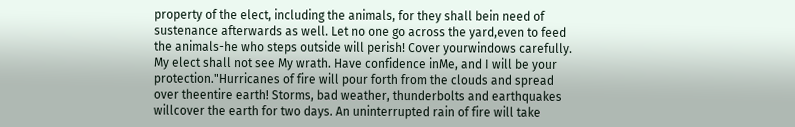property of the elect, including the animals, for they shall bein need of sustenance afterwards as well. Let no one go across the yard,even to feed the animals-he who steps outside will perish! Cover yourwindows carefully. My elect shall not see My wrath. Have confidence inMe, and I will be your protection."Hurricanes of fire will pour forth from the clouds and spread over theentire earth! Storms, bad weather, thunderbolts and earthquakes willcover the earth for two days. An uninterrupted rain of fire will take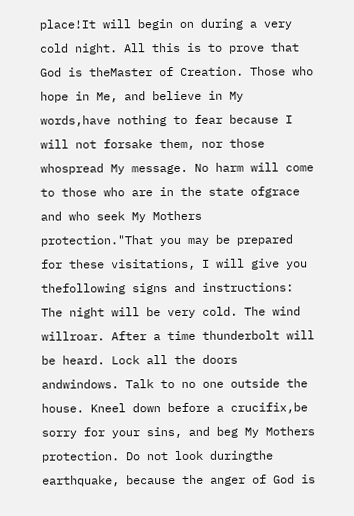place!It will begin on during a very cold night. All this is to prove that God is theMaster of Creation. Those who hope in Me, and believe in My words,have nothing to fear because I will not forsake them, nor those whospread My message. No harm will come to those who are in the state ofgrace and who seek My Mothers protection."That you may be prepared for these visitations, I will give you thefollowing signs and instructions: The night will be very cold. The wind willroar. After a time thunderbolt will be heard. Lock all the doors andwindows. Talk to no one outside the house. Kneel down before a crucifix,be sorry for your sins, and beg My Mothers protection. Do not look duringthe earthquake, because the anger of God is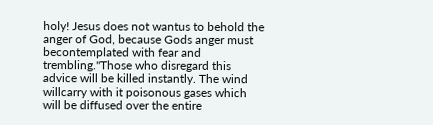holy! Jesus does not wantus to behold the anger of God, because Gods anger must becontemplated with fear and trembling."Those who disregard this advice will be killed instantly. The wind willcarry with it poisonous gases which will be diffused over the entire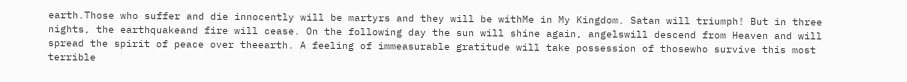earth.Those who suffer and die innocently will be martyrs and they will be withMe in My Kingdom. Satan will triumph! But in three nights, the earthquakeand fire will cease. On the following day the sun will shine again, angelswill descend from Heaven and will spread the spirit of peace over theearth. A feeling of immeasurable gratitude will take possession of thosewho survive this most terrible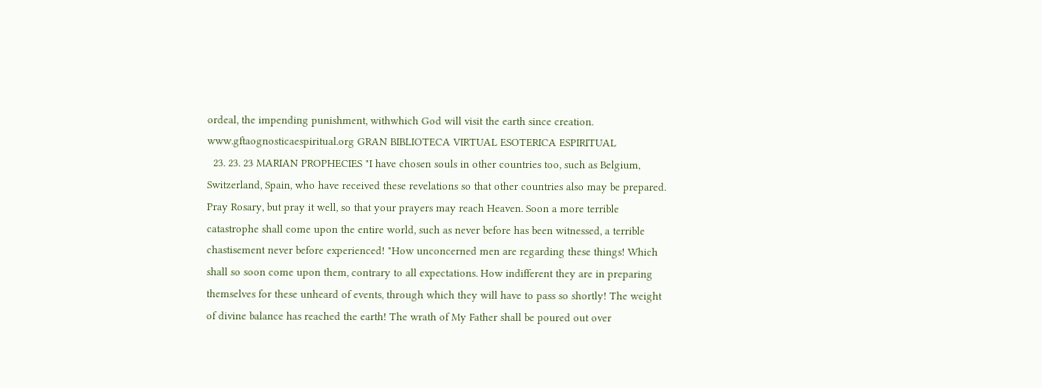ordeal, the impending punishment, withwhich God will visit the earth since creation. www.gftaognosticaespiritual.org GRAN BIBLIOTECA VIRTUAL ESOTERICA ESPIRITUAL
  23. 23. 23 MARIAN PROPHECIES "I have chosen souls in other countries too, such as Belgium, Switzerland, Spain, who have received these revelations so that other countries also may be prepared. Pray Rosary, but pray it well, so that your prayers may reach Heaven. Soon a more terrible catastrophe shall come upon the entire world, such as never before has been witnessed, a terrible chastisement never before experienced! "How unconcerned men are regarding these things! Which shall so soon come upon them, contrary to all expectations. How indifferent they are in preparing themselves for these unheard of events, through which they will have to pass so shortly! The weight of divine balance has reached the earth! The wrath of My Father shall be poured out over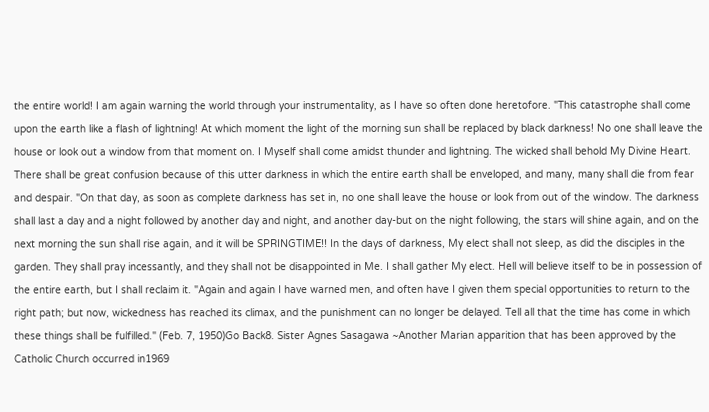the entire world! I am again warning the world through your instrumentality, as I have so often done heretofore. "This catastrophe shall come upon the earth like a flash of lightning! At which moment the light of the morning sun shall be replaced by black darkness! No one shall leave the house or look out a window from that moment on. I Myself shall come amidst thunder and lightning. The wicked shall behold My Divine Heart. There shall be great confusion because of this utter darkness in which the entire earth shall be enveloped, and many, many shall die from fear and despair. "On that day, as soon as complete darkness has set in, no one shall leave the house or look from out of the window. The darkness shall last a day and a night followed by another day and night, and another day-but on the night following, the stars will shine again, and on the next morning the sun shall rise again, and it will be SPRINGTIME!! In the days of darkness, My elect shall not sleep, as did the disciples in the garden. They shall pray incessantly, and they shall not be disappointed in Me. I shall gather My elect. Hell will believe itself to be in possession of the entire earth, but I shall reclaim it. "Again and again I have warned men, and often have I given them special opportunities to return to the right path; but now, wickedness has reached its climax, and the punishment can no longer be delayed. Tell all that the time has come in which these things shall be fulfilled." (Feb. 7, 1950)Go Back8. Sister Agnes Sasagawa ~Another Marian apparition that has been approved by the Catholic Church occurred in1969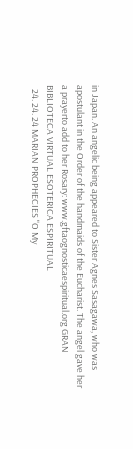in Japan. An angelic being appeared to Sister Agnes Sasagawa, who was apostulant in the Order of the handmaids of the Eucharist. The angel gave her a prayerto add to her Rosary: www.gftaognosticaespiritual.org GRAN BIBLIOTECA VIRTUAL ESOTERICA ESPIRITUAL
  24. 24. 24 MARIAN PROPHECIES "O My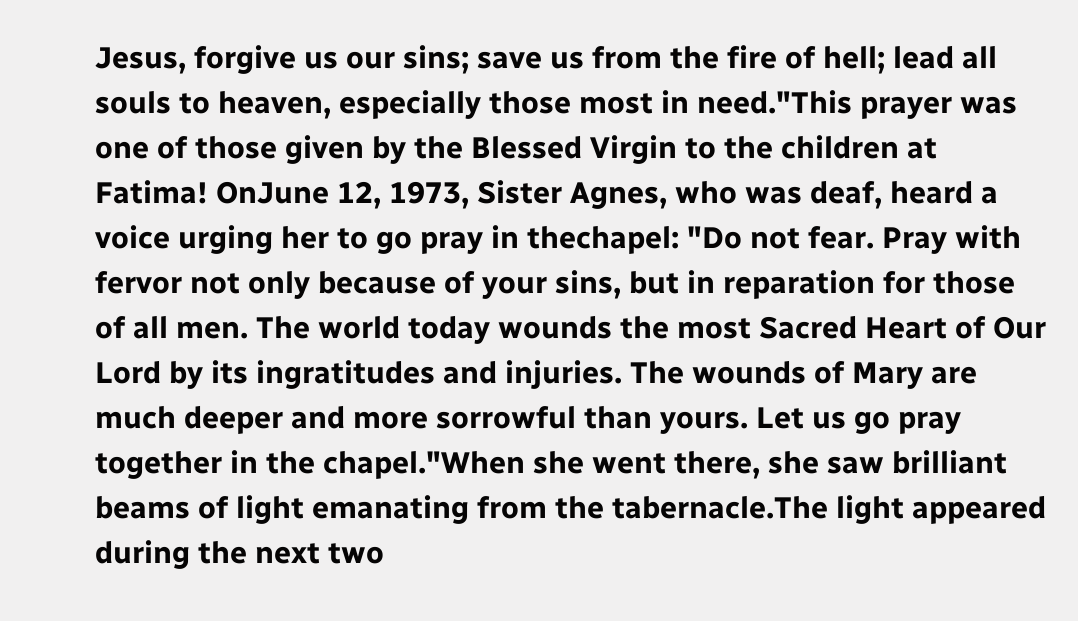Jesus, forgive us our sins; save us from the fire of hell; lead all souls to heaven, especially those most in need."This prayer was one of those given by the Blessed Virgin to the children at Fatima! OnJune 12, 1973, Sister Agnes, who was deaf, heard a voice urging her to go pray in thechapel: "Do not fear. Pray with fervor not only because of your sins, but in reparation for those of all men. The world today wounds the most Sacred Heart of Our Lord by its ingratitudes and injuries. The wounds of Mary are much deeper and more sorrowful than yours. Let us go pray together in the chapel."When she went there, she saw brilliant beams of light emanating from the tabernacle.The light appeared during the next two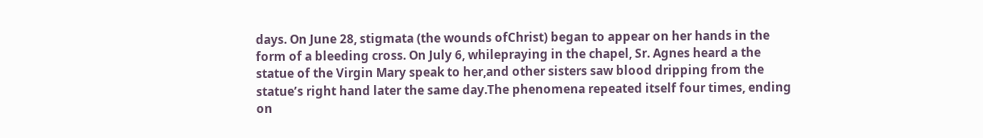days. On June 28, stigmata (the wounds ofChrist) began to appear on her hands in the form of a bleeding cross. On July 6, whilepraying in the chapel, Sr. Agnes heard a the statue of the Virgin Mary speak to her,and other sisters saw blood dripping from the statue’s right hand later the same day.The phenomena repeated itself four times, ending on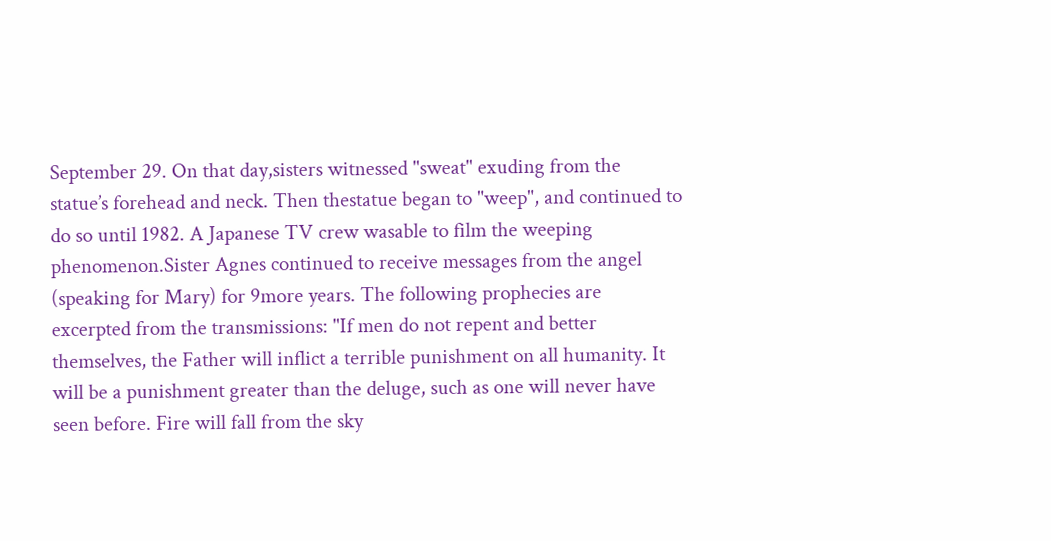September 29. On that day,sisters witnessed "sweat" exuding from the statue’s forehead and neck. Then thestatue began to "weep", and continued to do so until 1982. A Japanese TV crew wasable to film the weeping phenomenon.Sister Agnes continued to receive messages from the angel (speaking for Mary) for 9more years. The following prophecies are excerpted from the transmissions: "If men do not repent and better themselves, the Father will inflict a terrible punishment on all humanity. It will be a punishment greater than the deluge, such as one will never have seen before. Fire will fall from the sky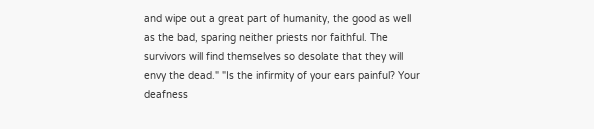and wipe out a great part of humanity, the good as well as the bad, sparing neither priests nor faithful. The survivors will find themselves so desolate that they will envy the dead." "Is the infirmity of your ears painful? Your deafness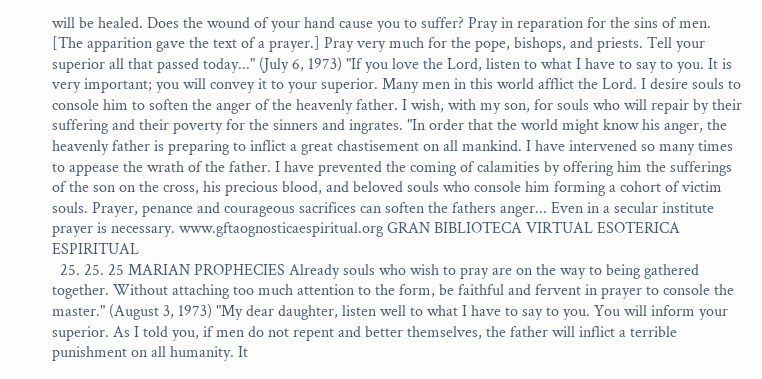will be healed. Does the wound of your hand cause you to suffer? Pray in reparation for the sins of men. [The apparition gave the text of a prayer.] Pray very much for the pope, bishops, and priests. Tell your superior all that passed today..." (July 6, 1973) "If you love the Lord, listen to what I have to say to you. It is very important; you will convey it to your superior. Many men in this world afflict the Lord. I desire souls to console him to soften the anger of the heavenly father. I wish, with my son, for souls who will repair by their suffering and their poverty for the sinners and ingrates. "In order that the world might know his anger, the heavenly father is preparing to inflict a great chastisement on all mankind. I have intervened so many times to appease the wrath of the father. I have prevented the coming of calamities by offering him the sufferings of the son on the cross, his precious blood, and beloved souls who console him forming a cohort of victim souls. Prayer, penance and courageous sacrifices can soften the fathers anger... Even in a secular institute prayer is necessary. www.gftaognosticaespiritual.org GRAN BIBLIOTECA VIRTUAL ESOTERICA ESPIRITUAL
  25. 25. 25 MARIAN PROPHECIES Already souls who wish to pray are on the way to being gathered together. Without attaching too much attention to the form, be faithful and fervent in prayer to console the master." (August 3, 1973) "My dear daughter, listen well to what I have to say to you. You will inform your superior. As I told you, if men do not repent and better themselves, the father will inflict a terrible punishment on all humanity. It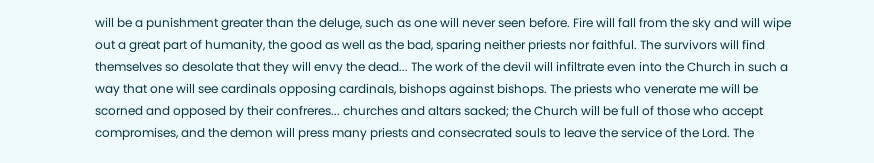will be a punishment greater than the deluge, such as one will never seen before. Fire will fall from the sky and will wipe out a great part of humanity, the good as well as the bad, sparing neither priests nor faithful. The survivors will find themselves so desolate that they will envy the dead... The work of the devil will infiltrate even into the Church in such a way that one will see cardinals opposing cardinals, bishops against bishops. The priests who venerate me will be scorned and opposed by their confreres... churches and altars sacked; the Church will be full of those who accept compromises, and the demon will press many priests and consecrated souls to leave the service of the Lord. The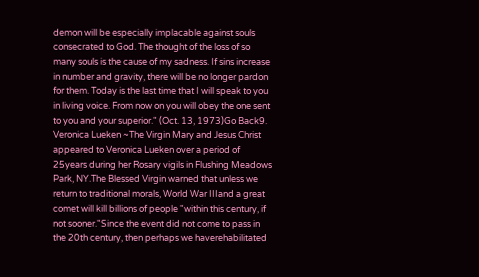demon will be especially implacable against souls consecrated to God. The thought of the loss of so many souls is the cause of my sadness. If sins increase in number and gravity, there will be no longer pardon for them. Today is the last time that I will speak to you in living voice. From now on you will obey the one sent to you and your superior." (Oct. 13, 1973)Go Back9. Veronica Lueken ~The Virgin Mary and Jesus Christ appeared to Veronica Lueken over a period of 25years during her Rosary vigils in Flushing Meadows Park, NY.The Blessed Virgin warned that unless we return to traditional morals, World War IIIand a great comet will kill billions of people "within this century, if not sooner."Since the event did not come to pass in the 20th century, then perhaps we haverehabilitated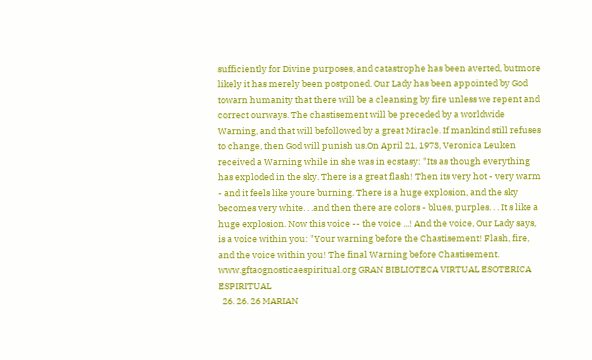sufficiently for Divine purposes, and catastrophe has been averted, butmore likely it has merely been postponed. Our Lady has been appointed by God towarn humanity that there will be a cleansing by fire unless we repent and correct ourways. The chastisement will be preceded by a worldwide Warning, and that will befollowed by a great Miracle. If mankind still refuses to change, then God will punish us.On April 21, 1973, Veronica Leuken received a Warning while in she was in ecstasy: "Its as though everything has exploded in the sky. There is a great flash! Then its very hot - very warm - and it feels like youre burning. There is a huge explosion, and the sky becomes very white. . .and then there are colors - blues, purples. . . It s like a huge explosion. Now this voice -- the voice ...! And the voice, Our Lady says, is a voice within you: "Your warning before the Chastisement! Flash, fire, and the voice within you! The final Warning before Chastisement. www.gftaognosticaespiritual.org GRAN BIBLIOTECA VIRTUAL ESOTERICA ESPIRITUAL
  26. 26. 26 MARIAN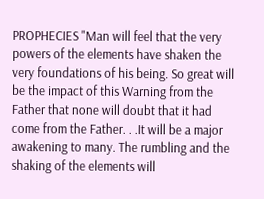PROPHECIES "Man will feel that the very powers of the elements have shaken the very foundations of his being. So great will be the impact of this Warning from the Father that none will doubt that it had come from the Father. . .It will be a major awakening to many. The rumbling and the shaking of the elements will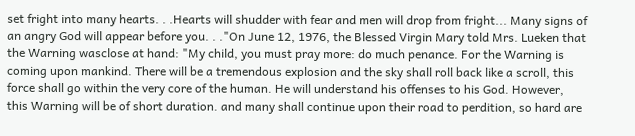set fright into many hearts. . .Hearts will shudder with fear and men will drop from fright... Many signs of an angry God will appear before you. . ."On June 12, 1976, the Blessed Virgin Mary told Mrs. Lueken that the Warning wasclose at hand: "My child, you must pray more: do much penance. For the Warning is coming upon mankind. There will be a tremendous explosion and the sky shall roll back like a scroll, this force shall go within the very core of the human. He will understand his offenses to his God. However, this Warning will be of short duration. and many shall continue upon their road to perdition, so hard are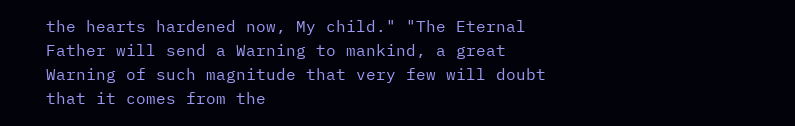the hearts hardened now, My child." "The Eternal Father will send a Warning to mankind, a great Warning of such magnitude that very few will doubt that it comes from the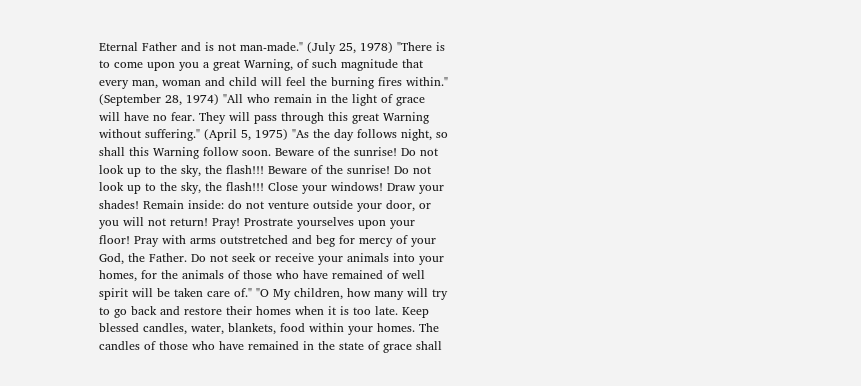Eternal Father and is not man-made." (July 25, 1978) "There is to come upon you a great Warning, of such magnitude that every man, woman and child will feel the burning fires within." (September 28, 1974) "All who remain in the light of grace will have no fear. They will pass through this great Warning without suffering." (April 5, 1975) "As the day follows night, so shall this Warning follow soon. Beware of the sunrise! Do not look up to the sky, the flash!!! Beware of the sunrise! Do not look up to the sky, the flash!!! Close your windows! Draw your shades! Remain inside: do not venture outside your door, or you will not return! Pray! Prostrate yourselves upon your floor! Pray with arms outstretched and beg for mercy of your God, the Father. Do not seek or receive your animals into your homes, for the animals of those who have remained of well spirit will be taken care of." "O My children, how many will try to go back and restore their homes when it is too late. Keep blessed candles, water, blankets, food within your homes. The candles of those who have remained in the state of grace shall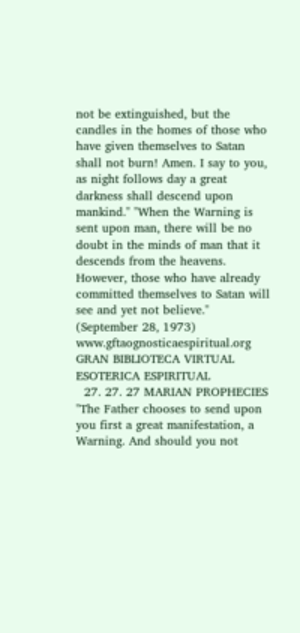not be extinguished, but the candles in the homes of those who have given themselves to Satan shall not burn! Amen. I say to you, as night follows day a great darkness shall descend upon mankind." "When the Warning is sent upon man, there will be no doubt in the minds of man that it descends from the heavens. However, those who have already committed themselves to Satan will see and yet not believe." (September 28, 1973) www.gftaognosticaespiritual.org GRAN BIBLIOTECA VIRTUAL ESOTERICA ESPIRITUAL
  27. 27. 27 MARIAN PROPHECIES "The Father chooses to send upon you first a great manifestation, a Warning. And should you not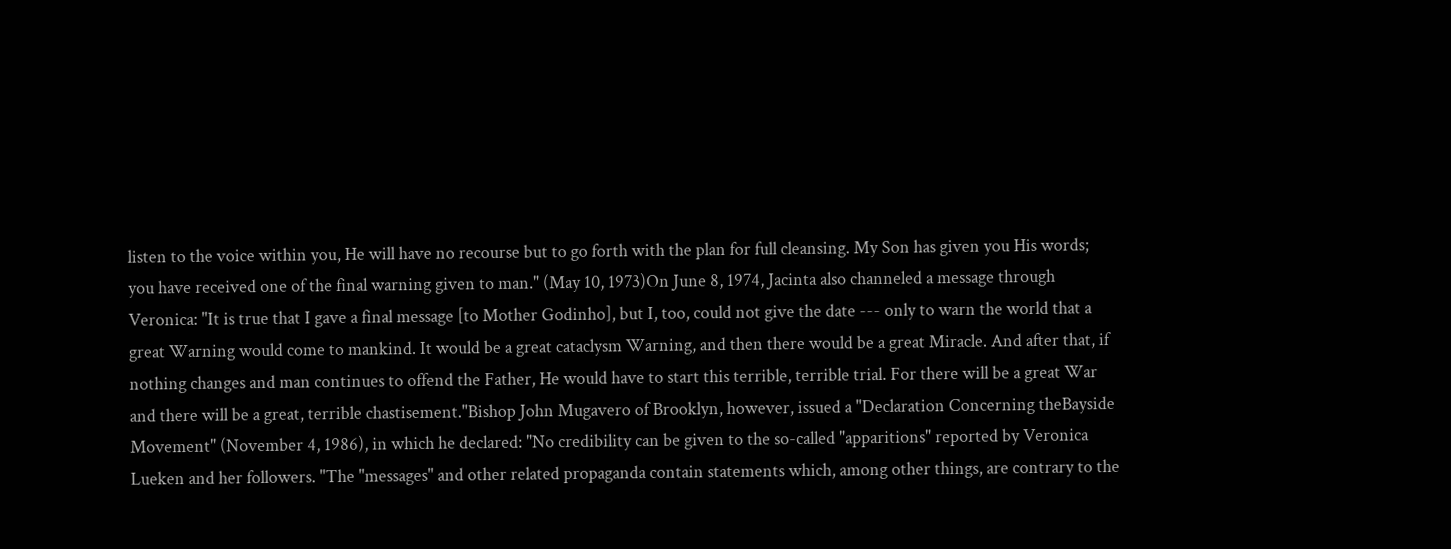listen to the voice within you, He will have no recourse but to go forth with the plan for full cleansing. My Son has given you His words; you have received one of the final warning given to man." (May 10, 1973)On June 8, 1974, Jacinta also channeled a message through Veronica: "It is true that I gave a final message [to Mother Godinho], but I, too, could not give the date --- only to warn the world that a great Warning would come to mankind. It would be a great cataclysm Warning, and then there would be a great Miracle. And after that, if nothing changes and man continues to offend the Father, He would have to start this terrible, terrible trial. For there will be a great War and there will be a great, terrible chastisement."Bishop John Mugavero of Brooklyn, however, issued a "Declaration Concerning theBayside Movement" (November 4, 1986), in which he declared: "No credibility can be given to the so-called "apparitions" reported by Veronica Lueken and her followers. "The "messages" and other related propaganda contain statements which, among other things, are contrary to the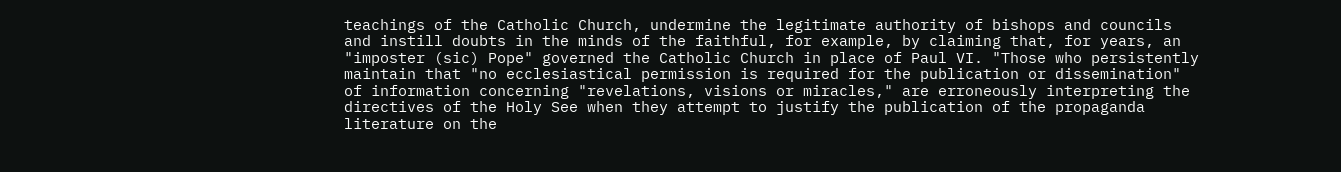teachings of the Catholic Church, undermine the legitimate authority of bishops and councils and instill doubts in the minds of the faithful, for example, by claiming that, for years, an "imposter (sic) Pope" governed the Catholic Church in place of Paul VI. "Those who persistently maintain that "no ecclesiastical permission is required for the publication or dissemination" of information concerning "revelations, visions or miracles," are erroneously interpreting the directives of the Holy See when they attempt to justify the publication of the propaganda literature on the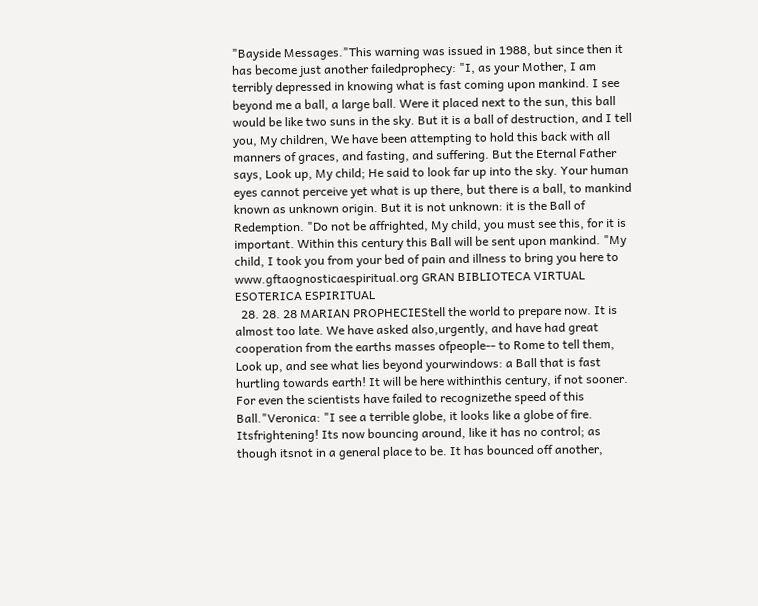"Bayside Messages."This warning was issued in 1988, but since then it has become just another failedprophecy: "I, as your Mother, I am terribly depressed in knowing what is fast coming upon mankind. I see beyond me a ball, a large ball. Were it placed next to the sun, this ball would be like two suns in the sky. But it is a ball of destruction, and I tell you, My children, We have been attempting to hold this back with all manners of graces, and fasting, and suffering. But the Eternal Father says, Look up, My child; He said to look far up into the sky. Your human eyes cannot perceive yet what is up there, but there is a ball, to mankind known as unknown origin. But it is not unknown: it is the Ball of Redemption. "Do not be affrighted, My child, you must see this, for it is important. Within this century this Ball will be sent upon mankind. "My child, I took you from your bed of pain and illness to bring you here to www.gftaognosticaespiritual.org GRAN BIBLIOTECA VIRTUAL ESOTERICA ESPIRITUAL
  28. 28. 28 MARIAN PROPHECIEStell the world to prepare now. It is almost too late. We have asked also,urgently, and have had great cooperation from the earths masses ofpeople-- to Rome to tell them, Look up, and see what lies beyond yourwindows: a Ball that is fast hurtling towards earth! It will be here withinthis century, if not sooner. For even the scientists have failed to recognizethe speed of this Ball."Veronica: "I see a terrible globe, it looks like a globe of fire. Itsfrightening! Its now bouncing around, like it has no control; as though itsnot in a general place to be. It has bounced off another,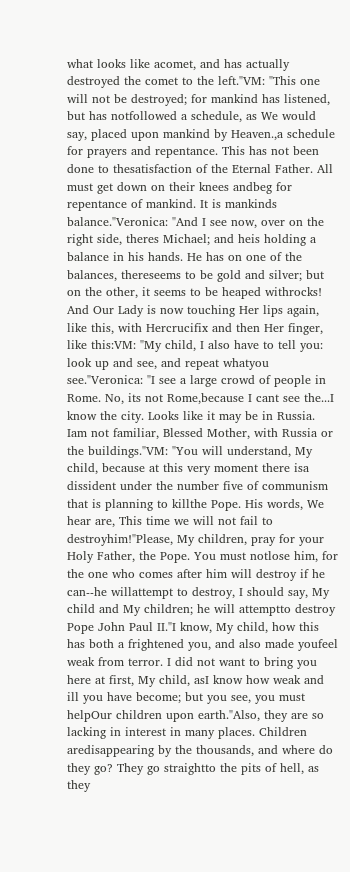what looks like acomet, and has actually destroyed the comet to the left."VM: "This one will not be destroyed; for mankind has listened, but has notfollowed a schedule, as We would say, placed upon mankind by Heaven.,a schedule for prayers and repentance. This has not been done to thesatisfaction of the Eternal Father. All must get down on their knees andbeg for repentance of mankind. It is mankinds balance."Veronica: "And I see now, over on the right side, theres Michael; and heis holding a balance in his hands. He has on one of the balances, thereseems to be gold and silver; but on the other, it seems to be heaped withrocks! And Our Lady is now touching Her lips again, like this, with Hercrucifix and then Her finger, like this:VM: "My child, I also have to tell you: look up and see, and repeat whatyou see."Veronica: "I see a large crowd of people in Rome. No, its not Rome,because I cant see the...I know the city. Looks like it may be in Russia. Iam not familiar, Blessed Mother, with Russia or the buildings."VM: "You will understand, My child, because at this very moment there isa dissident under the number five of communism that is planning to killthe Pope. His words, We hear are, This time we will not fail to destroyhim!"Please, My children, pray for your Holy Father, the Pope. You must notlose him, for the one who comes after him will destroy if he can--he willattempt to destroy, I should say, My child and My children; he will attemptto destroy Pope John Paul II."I know, My child, how this has both a frightened you, and also made youfeel weak from terror. I did not want to bring you here at first, My child, asI know how weak and ill you have become; but you see, you must helpOur children upon earth."Also, they are so lacking in interest in many places. Children aredisappearing by the thousands, and where do they go? They go straightto the pits of hell, as they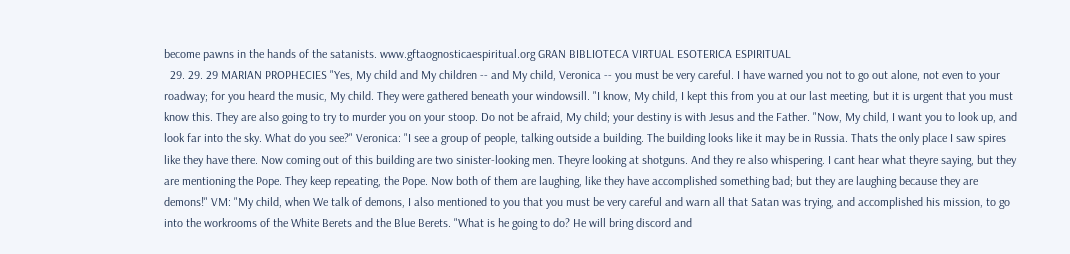become pawns in the hands of the satanists. www.gftaognosticaespiritual.org GRAN BIBLIOTECA VIRTUAL ESOTERICA ESPIRITUAL
  29. 29. 29 MARIAN PROPHECIES "Yes, My child and My children -- and My child, Veronica -- you must be very careful. I have warned you not to go out alone, not even to your roadway; for you heard the music, My child. They were gathered beneath your windowsill. "I know, My child, I kept this from you at our last meeting, but it is urgent that you must know this. They are also going to try to murder you on your stoop. Do not be afraid, My child; your destiny is with Jesus and the Father. "Now, My child, I want you to look up, and look far into the sky. What do you see?" Veronica: "I see a group of people, talking outside a building. The building looks like it may be in Russia. Thats the only place I saw spires like they have there. Now coming out of this building are two sinister-looking men. Theyre looking at shotguns. And they re also whispering. I cant hear what theyre saying, but they are mentioning the Pope. They keep repeating, the Pope. Now both of them are laughing, like they have accomplished something bad; but they are laughing because they are demons!" VM: "My child, when We talk of demons, I also mentioned to you that you must be very careful and warn all that Satan was trying, and accomplished his mission, to go into the workrooms of the White Berets and the Blue Berets. "What is he going to do? He will bring discord and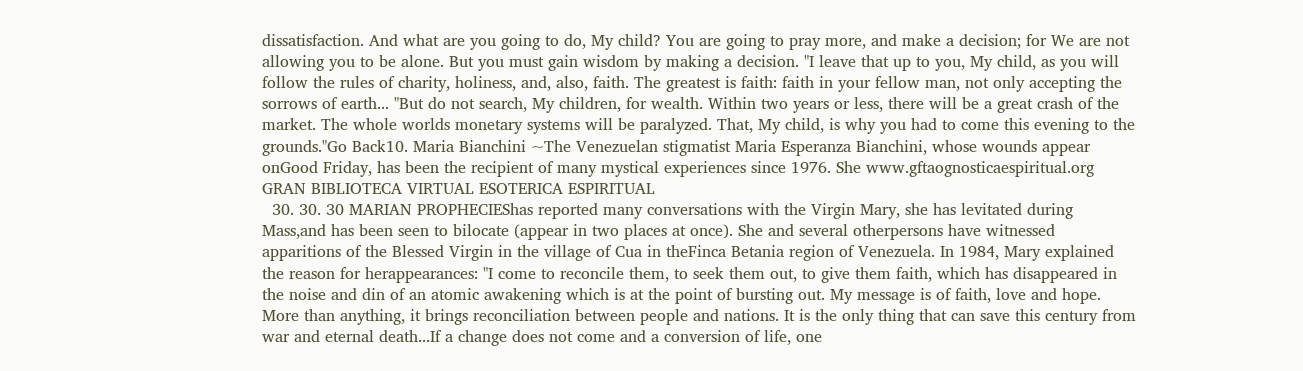dissatisfaction. And what are you going to do, My child? You are going to pray more, and make a decision; for We are not allowing you to be alone. But you must gain wisdom by making a decision. "I leave that up to you, My child, as you will follow the rules of charity, holiness, and, also, faith. The greatest is faith: faith in your fellow man, not only accepting the sorrows of earth... "But do not search, My children, for wealth. Within two years or less, there will be a great crash of the market. The whole worlds monetary systems will be paralyzed. That, My child, is why you had to come this evening to the grounds."Go Back10. Maria Bianchini ~The Venezuelan stigmatist Maria Esperanza Bianchini, whose wounds appear onGood Friday, has been the recipient of many mystical experiences since 1976. She www.gftaognosticaespiritual.org GRAN BIBLIOTECA VIRTUAL ESOTERICA ESPIRITUAL
  30. 30. 30 MARIAN PROPHECIEShas reported many conversations with the Virgin Mary, she has levitated during Mass,and has been seen to bilocate (appear in two places at once). She and several otherpersons have witnessed apparitions of the Blessed Virgin in the village of Cua in theFinca Betania region of Venezuela. In 1984, Mary explained the reason for herappearances: "I come to reconcile them, to seek them out, to give them faith, which has disappeared in the noise and din of an atomic awakening which is at the point of bursting out. My message is of faith, love and hope. More than anything, it brings reconciliation between people and nations. It is the only thing that can save this century from war and eternal death...If a change does not come and a conversion of life, one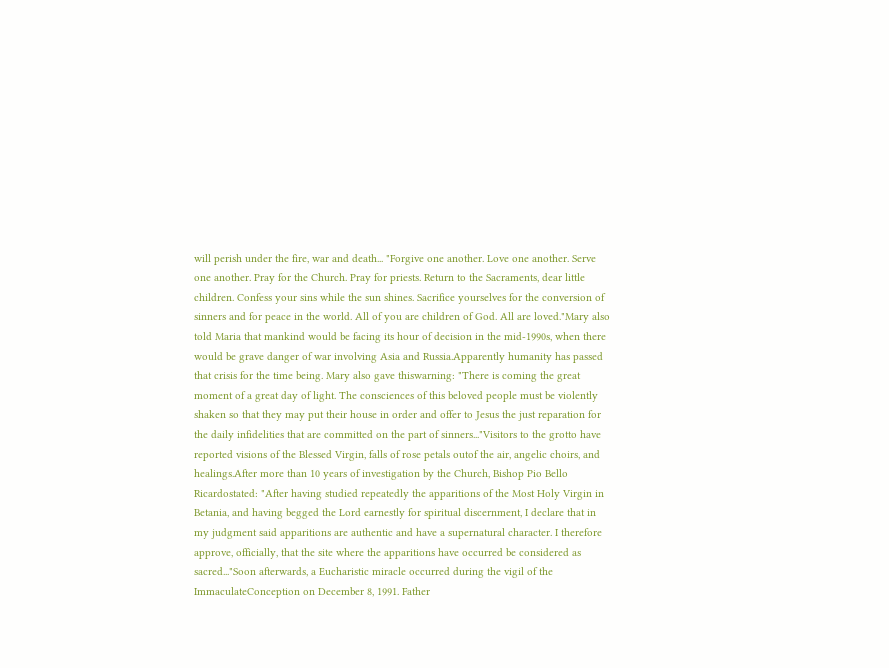will perish under the fire, war and death... "Forgive one another. Love one another. Serve one another. Pray for the Church. Pray for priests. Return to the Sacraments, dear little children. Confess your sins while the sun shines. Sacrifice yourselves for the conversion of sinners and for peace in the world. All of you are children of God. All are loved."Mary also told Maria that mankind would be facing its hour of decision in the mid-1990s, when there would be grave danger of war involving Asia and Russia.Apparently humanity has passed that crisis for the time being. Mary also gave thiswarning: "There is coming the great moment of a great day of light. The consciences of this beloved people must be violently shaken so that they may put their house in order and offer to Jesus the just reparation for the daily infidelities that are committed on the part of sinners..."Visitors to the grotto have reported visions of the Blessed Virgin, falls of rose petals outof the air, angelic choirs, and healings.After more than 10 years of investigation by the Church, Bishop Pio Bello Ricardostated: "After having studied repeatedly the apparitions of the Most Holy Virgin in Betania, and having begged the Lord earnestly for spiritual discernment, I declare that in my judgment said apparitions are authentic and have a supernatural character. I therefore approve, officially, that the site where the apparitions have occurred be considered as sacred..."Soon afterwards, a Eucharistic miracle occurred during the vigil of the ImmaculateConception on December 8, 1991. Father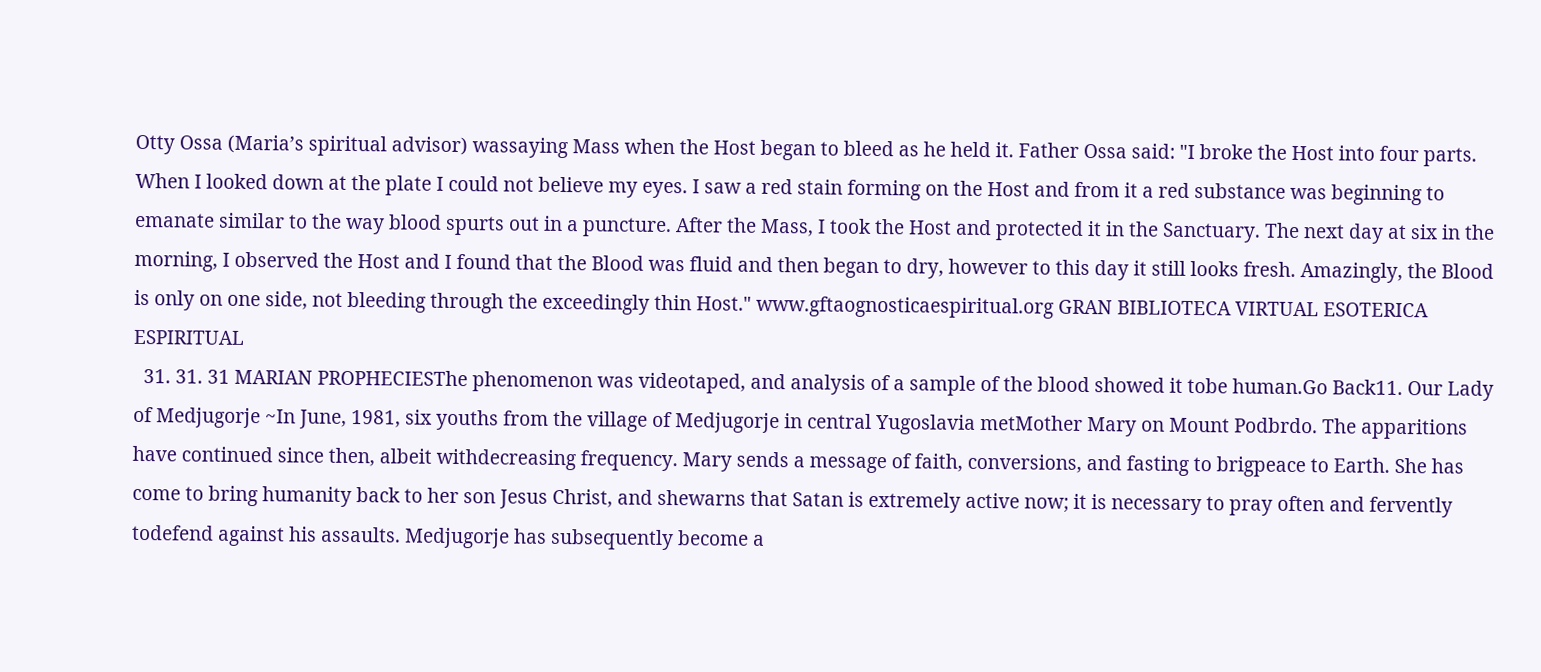Otty Ossa (Maria’s spiritual advisor) wassaying Mass when the Host began to bleed as he held it. Father Ossa said: "I broke the Host into four parts. When I looked down at the plate I could not believe my eyes. I saw a red stain forming on the Host and from it a red substance was beginning to emanate similar to the way blood spurts out in a puncture. After the Mass, I took the Host and protected it in the Sanctuary. The next day at six in the morning, I observed the Host and I found that the Blood was fluid and then began to dry, however to this day it still looks fresh. Amazingly, the Blood is only on one side, not bleeding through the exceedingly thin Host." www.gftaognosticaespiritual.org GRAN BIBLIOTECA VIRTUAL ESOTERICA ESPIRITUAL
  31. 31. 31 MARIAN PROPHECIESThe phenomenon was videotaped, and analysis of a sample of the blood showed it tobe human.Go Back11. Our Lady of Medjugorje ~In June, 1981, six youths from the village of Medjugorje in central Yugoslavia metMother Mary on Mount Podbrdo. The apparitions have continued since then, albeit withdecreasing frequency. Mary sends a message of faith, conversions, and fasting to brigpeace to Earth. She has come to bring humanity back to her son Jesus Christ, and shewarns that Satan is extremely active now; it is necessary to pray often and fervently todefend against his assaults. Medjugorje has subsequently become a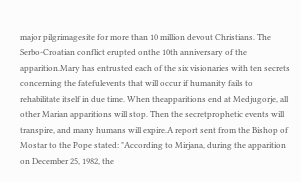major pilgrimagesite for more than 10 million devout Christians. The Serbo-Croatian conflict erupted onthe 10th anniversary of the apparition.Mary has entrusted each of the six visionaries with ten secrets concerning the fatefulevents that will occur if humanity fails to rehabilitate itself in due time. When theapparitions end at Medjugorje, all other Marian apparitions will stop. Then the secretprophetic events will transpire, and many humans will expire.A report sent from the Bishop of Mostar to the Pope stated: "According to Mirjana, during the apparition on December 25, 1982, the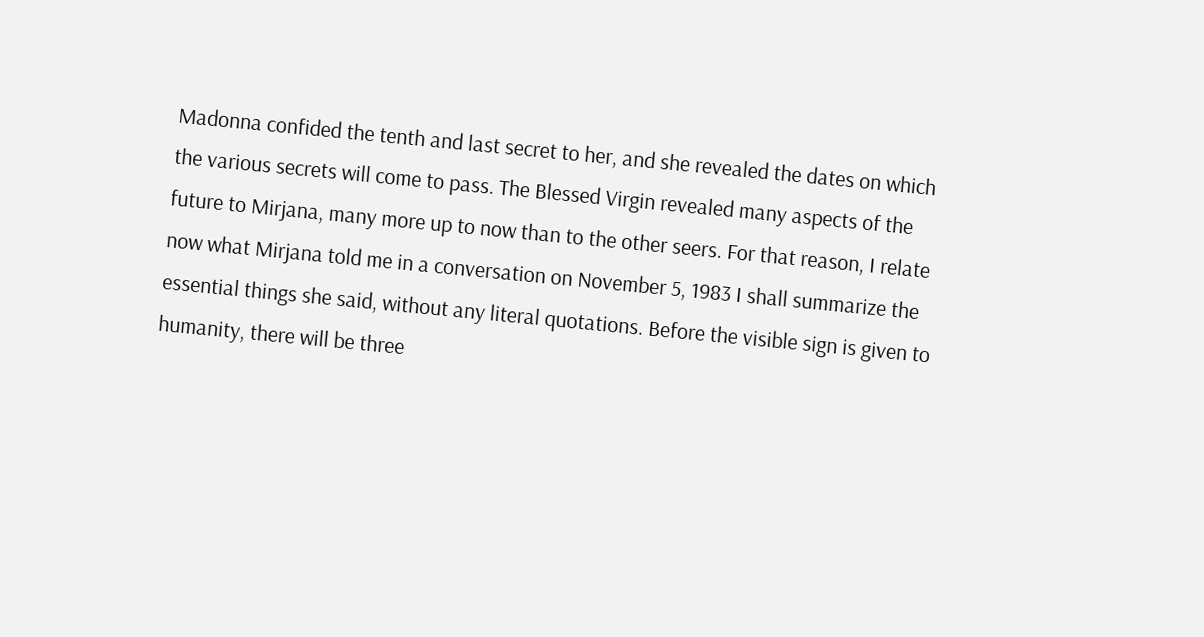Madonna confided the tenth and last secret to her, and she revealed the dates on which the various secrets will come to pass. The Blessed Virgin revealed many aspects of the future to Mirjana, many more up to now than to the other seers. For that reason, I relate now what Mirjana told me in a conversation on November 5, 1983 I shall summarize the essential things she said, without any literal quotations. Before the visible sign is given to humanity, there will be three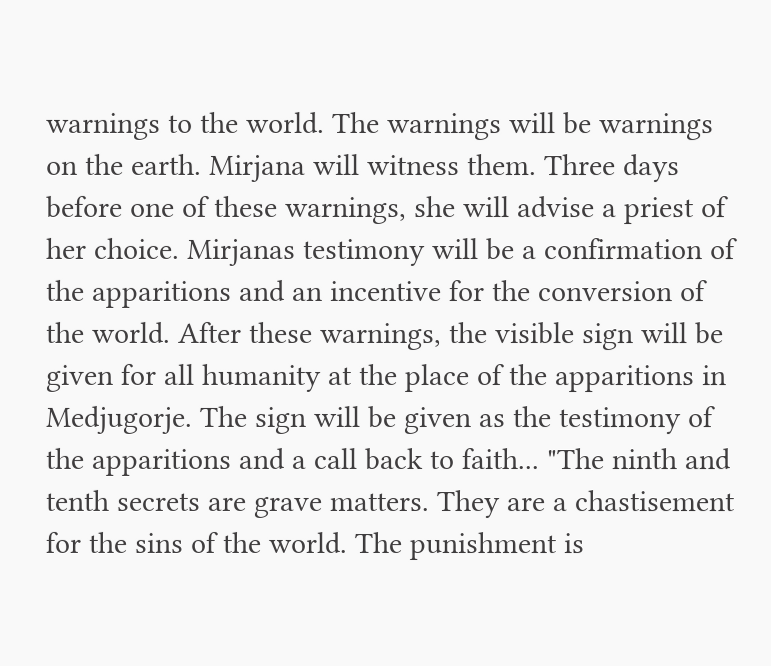warnings to the world. The warnings will be warnings on the earth. Mirjana will witness them. Three days before one of these warnings, she will advise a priest of her choice. Mirjanas testimony will be a confirmation of the apparitions and an incentive for the conversion of the world. After these warnings, the visible sign will be given for all humanity at the place of the apparitions in Medjugorje. The sign will be given as the testimony of the apparitions and a call back to faith... "The ninth and tenth secrets are grave matters. They are a chastisement for the sins of the world. The punishment is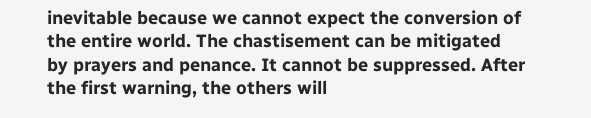inevitable because we cannot expect the conversion of the entire world. The chastisement can be mitigated by prayers and penance. It cannot be suppressed. After the first warning, the others will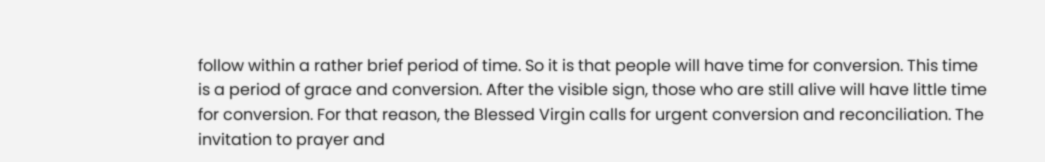follow within a rather brief period of time. So it is that people will have time for conversion. This time is a period of grace and conversion. After the visible sign, those who are still alive will have little time for conversion. For that reason, the Blessed Virgin calls for urgent conversion and reconciliation. The invitation to prayer and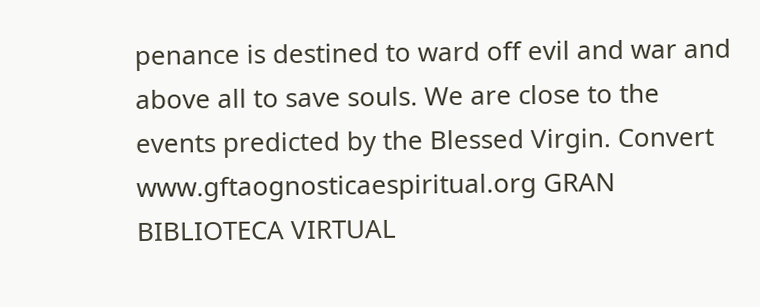penance is destined to ward off evil and war and above all to save souls. We are close to the events predicted by the Blessed Virgin. Convert www.gftaognosticaespiritual.org GRAN BIBLIOTECA VIRTUAL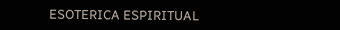ESOTERICA ESPIRITUAL